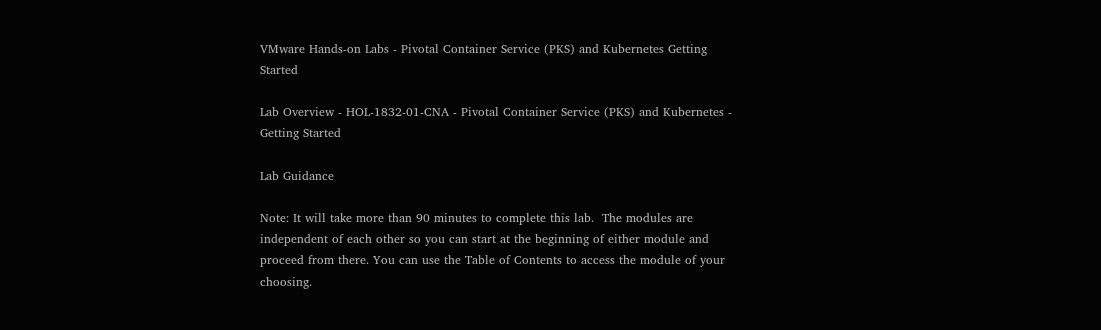VMware Hands-on Labs - Pivotal Container Service (PKS) and Kubernetes Getting Started

Lab Overview - HOL-1832-01-CNA - Pivotal Container Service (PKS) and Kubernetes - Getting Started

Lab Guidance

Note: It will take more than 90 minutes to complete this lab.  The modules are independent of each other so you can start at the beginning of either module and proceed from there. You can use the Table of Contents to access the module of your choosing.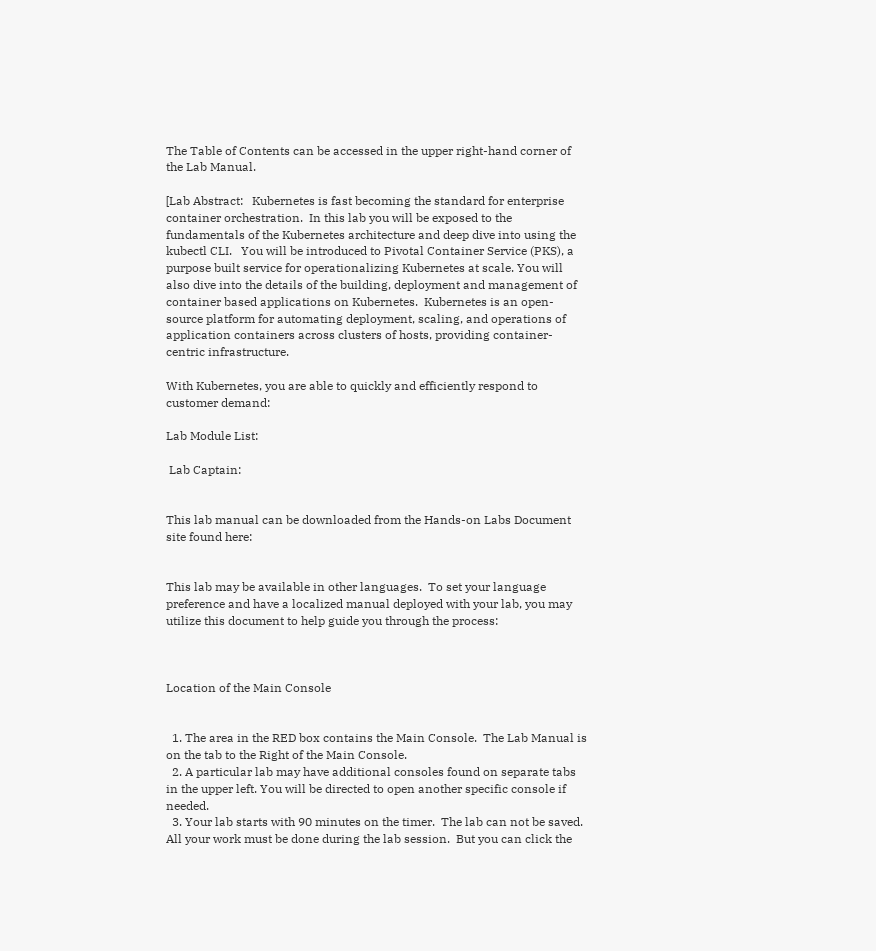The Table of Contents can be accessed in the upper right-hand corner of the Lab Manual.

[Lab Abstract:   Kubernetes is fast becoming the standard for enterprise container orchestration.  In this lab you will be exposed to the fundamentals of the Kubernetes architecture and deep dive into using the kubectl CLI.   You will be introduced to Pivotal Container Service (PKS), a purpose built service for operationalizing Kubernetes at scale. You will also dive into the details of the building, deployment and management of container based applications on Kubernetes.  Kubernetes is an open-source platform for automating deployment, scaling, and operations of application containers across clusters of hosts, providing container-centric infrastructure.

With Kubernetes, you are able to quickly and efficiently respond to customer demand:

Lab Module List:

 Lab Captain:


This lab manual can be downloaded from the Hands-on Labs Document site found here:


This lab may be available in other languages.  To set your language preference and have a localized manual deployed with your lab, you may utilize this document to help guide you through the process:



Location of the Main Console


  1. The area in the RED box contains the Main Console.  The Lab Manual is on the tab to the Right of the Main Console.
  2. A particular lab may have additional consoles found on separate tabs in the upper left. You will be directed to open another specific console if needed.
  3. Your lab starts with 90 minutes on the timer.  The lab can not be saved.  All your work must be done during the lab session.  But you can click the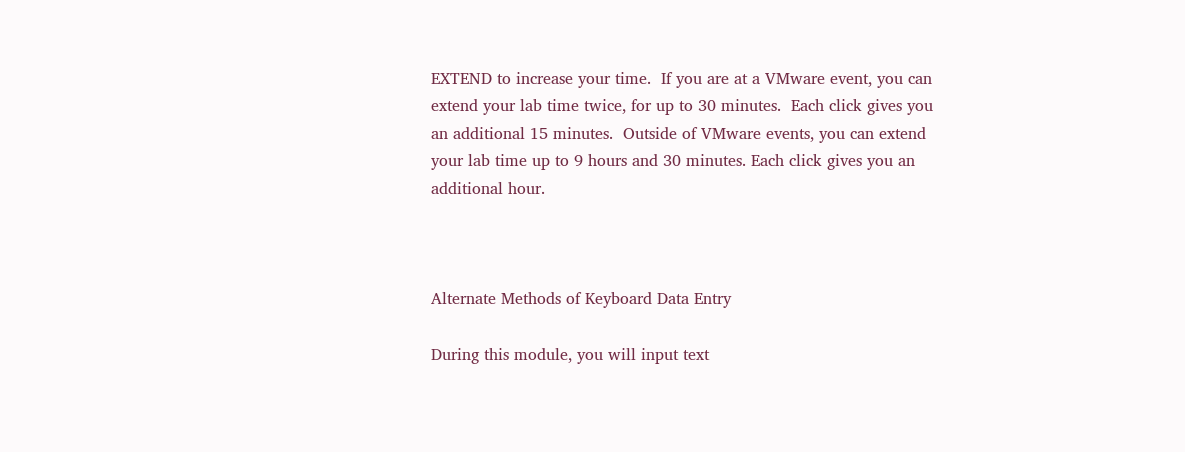EXTEND to increase your time.  If you are at a VMware event, you can extend your lab time twice, for up to 30 minutes.  Each click gives you an additional 15 minutes.  Outside of VMware events, you can extend your lab time up to 9 hours and 30 minutes. Each click gives you an additional hour.



Alternate Methods of Keyboard Data Entry

During this module, you will input text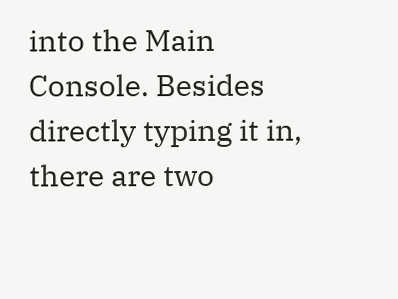into the Main Console. Besides directly typing it in, there are two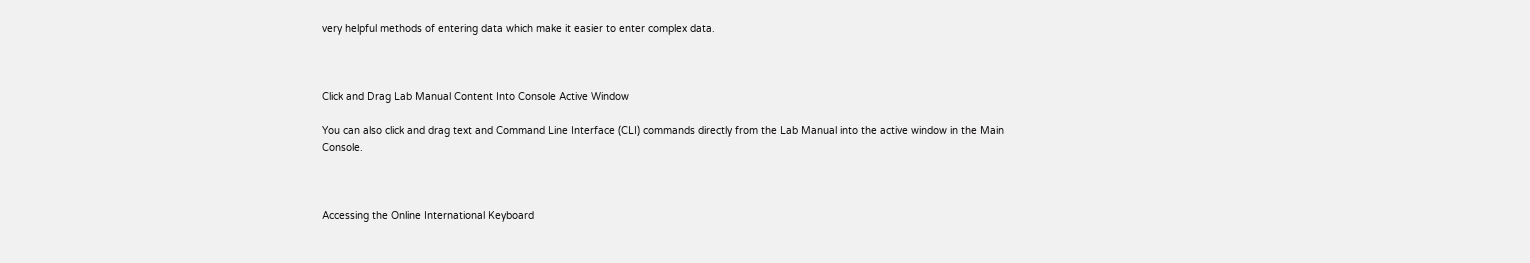very helpful methods of entering data which make it easier to enter complex data.



Click and Drag Lab Manual Content Into Console Active Window

You can also click and drag text and Command Line Interface (CLI) commands directly from the Lab Manual into the active window in the Main Console.



Accessing the Online International Keyboard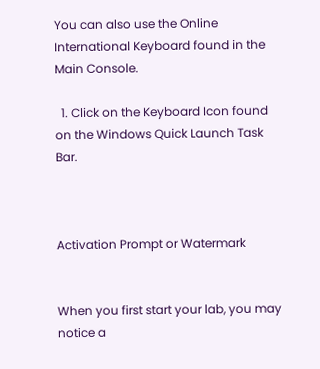You can also use the Online International Keyboard found in the Main Console.

  1. Click on the Keyboard Icon found on the Windows Quick Launch Task Bar.



Activation Prompt or Watermark


When you first start your lab, you may notice a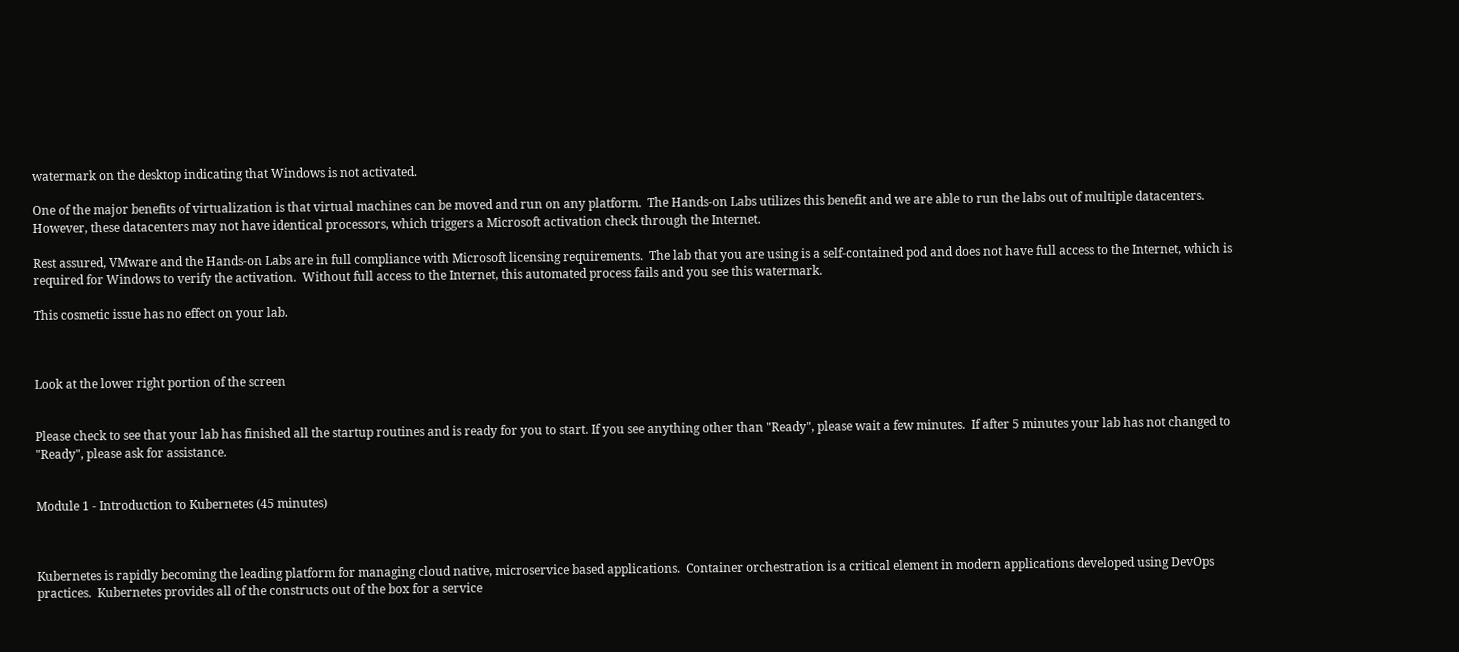watermark on the desktop indicating that Windows is not activated.

One of the major benefits of virtualization is that virtual machines can be moved and run on any platform.  The Hands-on Labs utilizes this benefit and we are able to run the labs out of multiple datacenters.  However, these datacenters may not have identical processors, which triggers a Microsoft activation check through the Internet.

Rest assured, VMware and the Hands-on Labs are in full compliance with Microsoft licensing requirements.  The lab that you are using is a self-contained pod and does not have full access to the Internet, which is required for Windows to verify the activation.  Without full access to the Internet, this automated process fails and you see this watermark.

This cosmetic issue has no effect on your lab.



Look at the lower right portion of the screen


Please check to see that your lab has finished all the startup routines and is ready for you to start. If you see anything other than "Ready", please wait a few minutes.  If after 5 minutes your lab has not changed to "Ready", please ask for assistance.


Module 1 - Introduction to Kubernetes (45 minutes)



Kubernetes is rapidly becoming the leading platform for managing cloud native, microservice based applications.  Container orchestration is a critical element in modern applications developed using DevOps practices.  Kubernetes provides all of the constructs out of the box for a service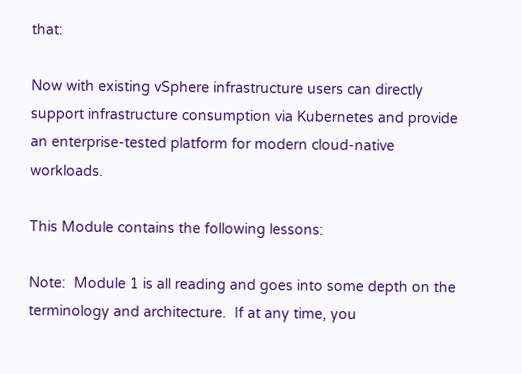that:

Now with existing vSphere infrastructure users can directly support infrastructure consumption via Kubernetes and provide an enterprise-tested platform for modern cloud-native workloads.

This Module contains the following lessons:

Note:  Module 1 is all reading and goes into some depth on the terminology and architecture.  If at any time, you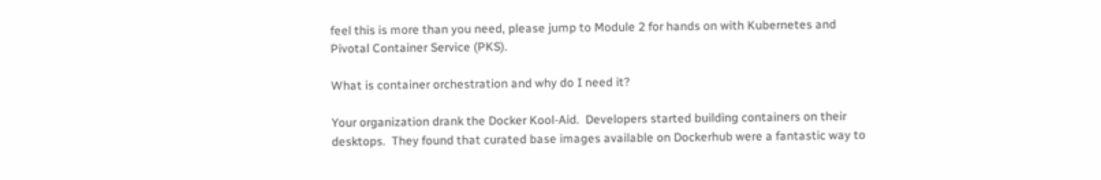feel this is more than you need, please jump to Module 2 for hands on with Kubernetes and Pivotal Container Service (PKS).

What is container orchestration and why do I need it?

Your organization drank the Docker Kool-Aid.  Developers started building containers on their desktops.  They found that curated base images available on Dockerhub were a fantastic way to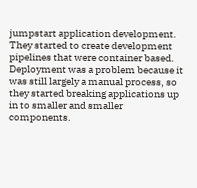jumpstart application development.  They started to create development pipelines that were container based.  Deployment was a problem because it was still largely a manual process, so they started breaking applications up in to smaller and smaller components.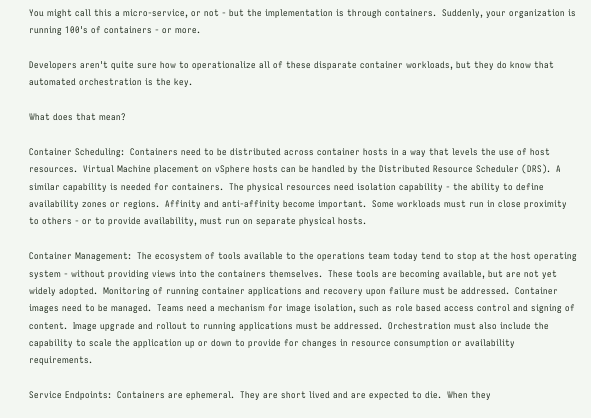You might call this a micro-service, or not - but the implementation is through containers.  Suddenly, your organization is running 100's of containers - or more.

Developers aren't quite sure how to operationalize all of these disparate container workloads, but they do know that automated orchestration is the key.

What does that mean?

Container Scheduling:  Containers need to be distributed across container hosts in a way that levels the use of host resources.  Virtual Machine placement on vSphere hosts can be handled by the Distributed Resource Scheduler (DRS).  A similar capability is needed for containers.  The physical resources need isolation capability - the ability to define availability zones or regions.  Affinity and anti-affinity become important.  Some workloads must run in close proximity to others - or to provide availability, must run on separate physical hosts.

Container Management:  The ecosystem of tools available to the operations team today tend to stop at the host operating system - without providing views into the containers themselves.  These tools are becoming available, but are not yet widely adopted.  Monitoring of running container applications and recovery upon failure must be addressed.  Container images need to be managed.  Teams need a mechanism for image isolation, such as role based access control and signing of content.  Image upgrade and rollout to running applications must be addressed.  Orchestration must also include the capability to scale the application up or down to provide for changes in resource consumption or availability requirements.

Service Endpoints:  Containers are ephemeral.  They are short lived and are expected to die.  When they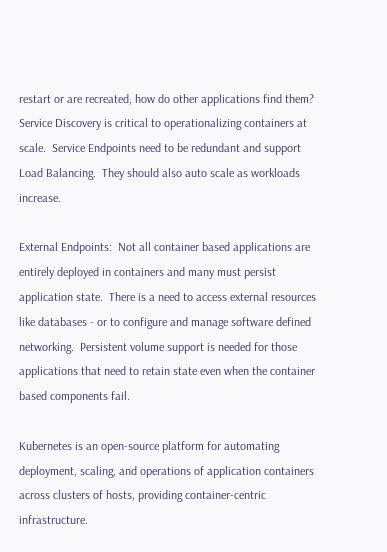restart or are recreated, how do other applications find them?  Service Discovery is critical to operationalizing containers at scale.  Service Endpoints need to be redundant and support Load Balancing.  They should also auto scale as workloads increase.

External Endpoints:  Not all container based applications are entirely deployed in containers and many must persist application state.  There is a need to access external resources like databases - or to configure and manage software defined networking.  Persistent volume support is needed for those applications that need to retain state even when the container based components fail.

Kubernetes is an open-source platform for automating deployment, scaling, and operations of application containers across clusters of hosts, providing container-centric infrastructure.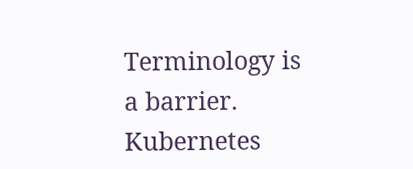Terminology is a barrier. Kubernetes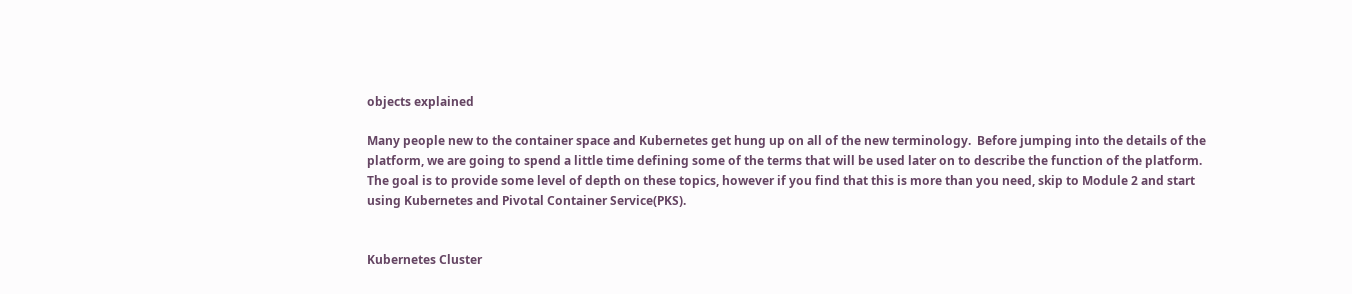objects explained

Many people new to the container space and Kubernetes get hung up on all of the new terminology.  Before jumping into the details of the platform, we are going to spend a little time defining some of the terms that will be used later on to describe the function of the platform.  The goal is to provide some level of depth on these topics, however if you find that this is more than you need, skip to Module 2 and start using Kubernetes and Pivotal Container Service(PKS).


Kubernetes Cluster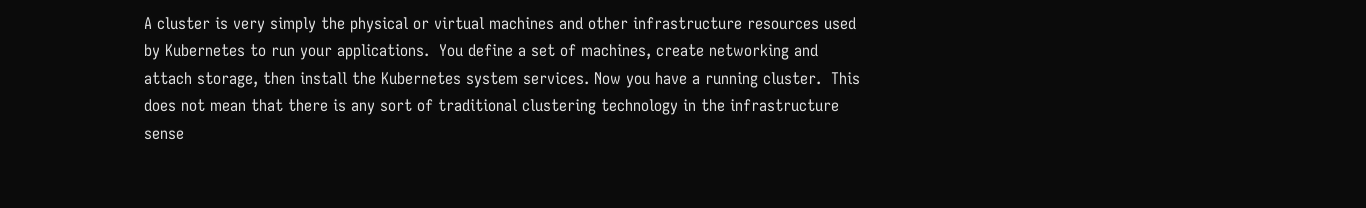A cluster is very simply the physical or virtual machines and other infrastructure resources used by Kubernetes to run your applications.  You define a set of machines, create networking and attach storage, then install the Kubernetes system services. Now you have a running cluster.  This does not mean that there is any sort of traditional clustering technology in the infrastructure sense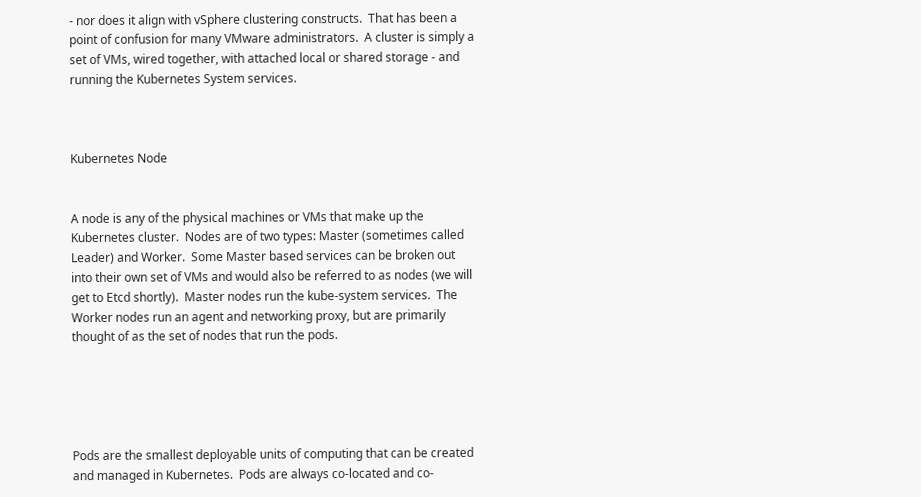- nor does it align with vSphere clustering constructs.  That has been a point of confusion for many VMware administrators.  A cluster is simply a set of VMs, wired together, with attached local or shared storage - and running the Kubernetes System services.



Kubernetes Node


A node is any of the physical machines or VMs that make up the Kubernetes cluster.  Nodes are of two types: Master (sometimes called Leader) and Worker.  Some Master based services can be broken out into their own set of VMs and would also be referred to as nodes (we will get to Etcd shortly).  Master nodes run the kube-system services.  The Worker nodes run an agent and networking proxy, but are primarily thought of as the set of nodes that run the pods.





Pods are the smallest deployable units of computing that can be created and managed in Kubernetes.  Pods are always co-located and co-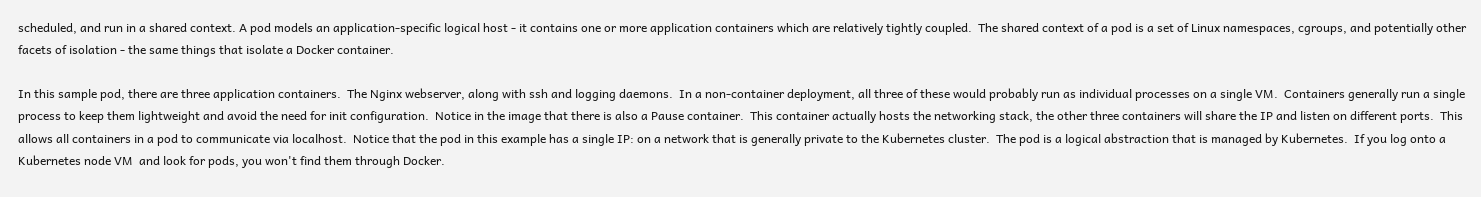scheduled, and run in a shared context. A pod models an application-specific logical host - it contains one or more application containers which are relatively tightly coupled.  The shared context of a pod is a set of Linux namespaces, cgroups, and potentially other facets of isolation - the same things that isolate a Docker container.

In this sample pod, there are three application containers.  The Nginx webserver, along with ssh and logging daemons.  In a non-container deployment, all three of these would probably run as individual processes on a single VM.  Containers generally run a single process to keep them lightweight and avoid the need for init configuration.  Notice in the image that there is also a Pause container.  This container actually hosts the networking stack, the other three containers will share the IP and listen on different ports.  This allows all containers in a pod to communicate via localhost.  Notice that the pod in this example has a single IP: on a network that is generally private to the Kubernetes cluster.  The pod is a logical abstraction that is managed by Kubernetes.  If you log onto a Kubernetes node VM  and look for pods, you won't find them through Docker.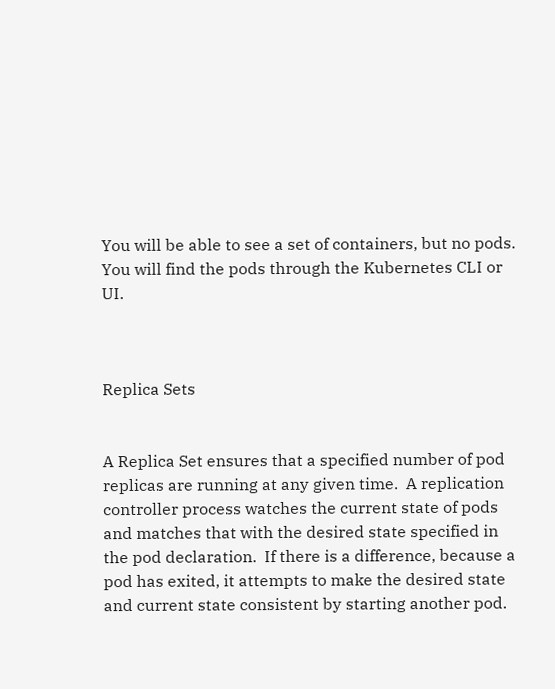You will be able to see a set of containers, but no pods.  You will find the pods through the Kubernetes CLI or UI.



Replica Sets


A Replica Set ensures that a specified number of pod replicas are running at any given time.  A replication controller process watches the current state of pods and matches that with the desired state specified in the pod declaration.  If there is a difference, because a pod has exited, it attempts to make the desired state and current state consistent by starting another pod.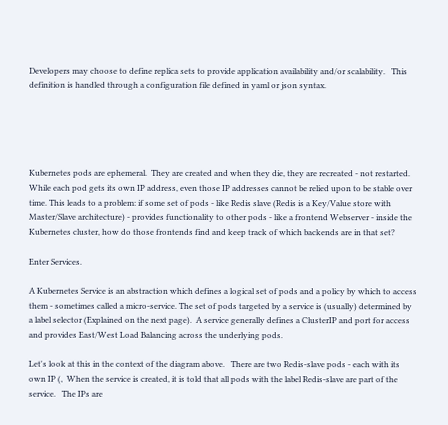Developers may choose to define replica sets to provide application availability and/or scalability.   This definition is handled through a configuration file defined in yaml or json syntax.





Kubernetes pods are ephemeral.  They are created and when they die, they are recreated - not restarted.  While each pod gets its own IP address, even those IP addresses cannot be relied upon to be stable over time. This leads to a problem: if some set of pods - like Redis slave (Redis is a Key/Value store with Master/Slave architecture) - provides functionality to other pods - like a frontend Webserver - inside the Kubernetes cluster, how do those frontends find and keep track of which backends are in that set?

Enter Services.

A Kubernetes Service is an abstraction which defines a logical set of pods and a policy by which to access them - sometimes called a micro-service. The set of pods targeted by a service is (usually) determined by a label selector (Explained on the next page).  A service generally defines a ClusterIP and port for access and provides East/West Load Balancing across the underlying pods.

Let's look at this in the context of the diagram above.   There are two Redis-slave pods - each with its own IP (,  When the service is created, it is told that all pods with the label Redis-slave are part of the service.   The IPs are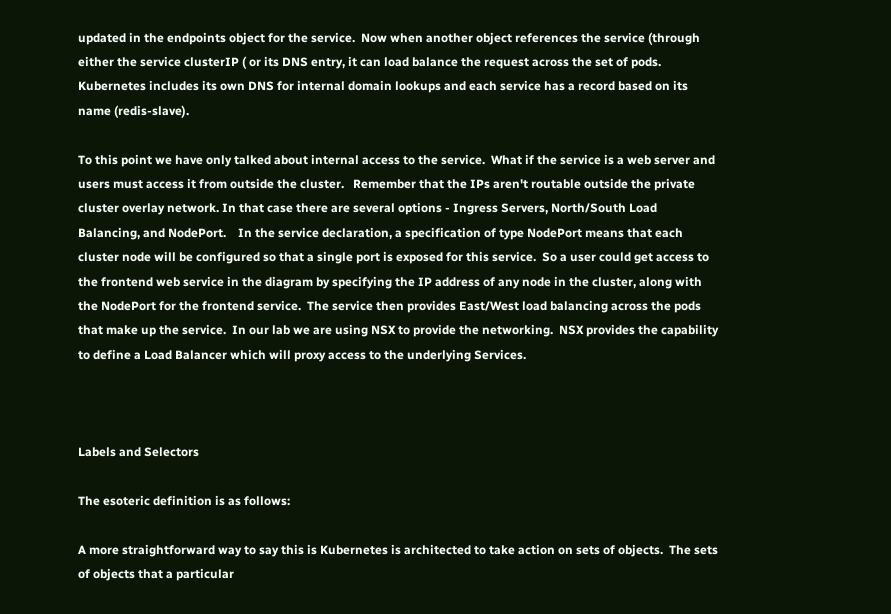updated in the endpoints object for the service.  Now when another object references the service (through either the service clusterIP ( or its DNS entry, it can load balance the request across the set of pods.  Kubernetes includes its own DNS for internal domain lookups and each service has a record based on its name (redis-slave).

To this point we have only talked about internal access to the service.  What if the service is a web server and users must access it from outside the cluster.   Remember that the IPs aren't routable outside the private cluster overlay network. In that case there are several options - Ingress Servers, North/South Load Balancing, and NodePort.    In the service declaration, a specification of type NodePort means that each cluster node will be configured so that a single port is exposed for this service.  So a user could get access to the frontend web service in the diagram by specifying the IP address of any node in the cluster, along with the NodePort for the frontend service.  The service then provides East/West load balancing across the pods that make up the service.  In our lab we are using NSX to provide the networking.  NSX provides the capability to define a Load Balancer which will proxy access to the underlying Services.



Labels and Selectors

The esoteric definition is as follows:

A more straightforward way to say this is Kubernetes is architected to take action on sets of objects.  The sets of objects that a particular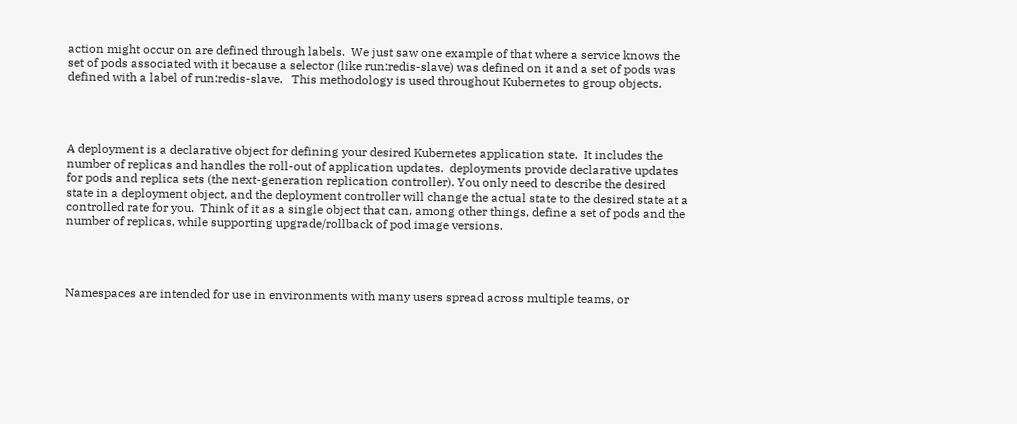action might occur on are defined through labels.  We just saw one example of that where a service knows the set of pods associated with it because a selector (like run:redis-slave) was defined on it and a set of pods was defined with a label of run:redis-slave.   This methodology is used throughout Kubernetes to group objects.




A deployment is a declarative object for defining your desired Kubernetes application state.  It includes the number of replicas and handles the roll-out of application updates.  deployments provide declarative updates for pods and replica sets (the next-generation replication controller). You only need to describe the desired state in a deployment object, and the deployment controller will change the actual state to the desired state at a controlled rate for you.  Think of it as a single object that can, among other things, define a set of pods and the number of replicas, while supporting upgrade/rollback of pod image versions.




Namespaces are intended for use in environments with many users spread across multiple teams, or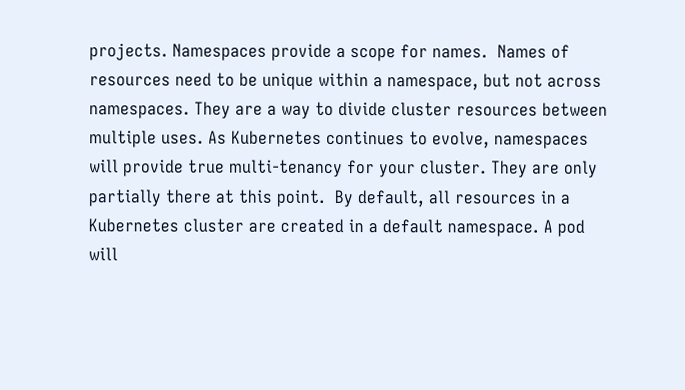projects. Namespaces provide a scope for names.  Names of resources need to be unique within a namespace, but not across namespaces. They are a way to divide cluster resources between multiple uses. As Kubernetes continues to evolve, namespaces will provide true multi-tenancy for your cluster. They are only partially there at this point.  By default, all resources in a Kubernetes cluster are created in a default namespace. A pod will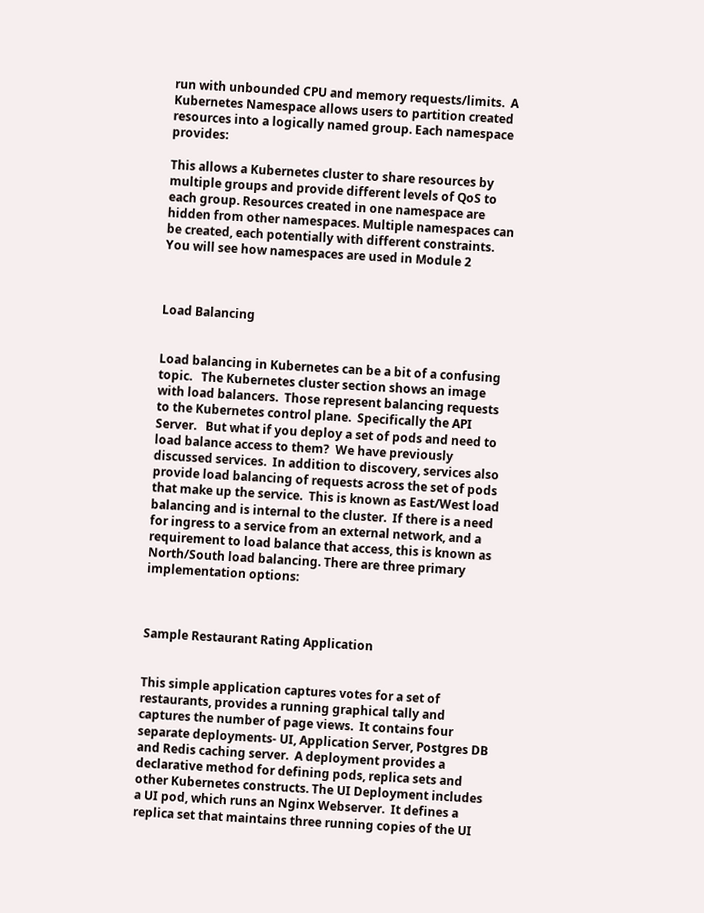run with unbounded CPU and memory requests/limits.  A Kubernetes Namespace allows users to partition created resources into a logically named group. Each namespace provides:

This allows a Kubernetes cluster to share resources by multiple groups and provide different levels of QoS to each group. Resources created in one namespace are hidden from other namespaces. Multiple namespaces can be created, each potentially with different constraints.  You will see how namespaces are used in Module 2



Load Balancing


Load balancing in Kubernetes can be a bit of a confusing topic.   The Kubernetes cluster section shows an image with load balancers.  Those represent balancing requests to the Kubernetes control plane.  Specifically the API Server.   But what if you deploy a set of pods and need to load balance access to them?  We have previously discussed services.  In addition to discovery, services also provide load balancing of requests across the set of pods that make up the service.  This is known as East/West load balancing and is internal to the cluster.  If there is a need for ingress to a service from an external network, and a requirement to load balance that access, this is known as North/South load balancing. There are three primary implementation options:



Sample Restaurant Rating Application


This simple application captures votes for a set of restaurants, provides a running graphical tally and captures the number of page views.  It contains four separate deployments- UI, Application Server, Postgres DB and Redis caching server.  A deployment provides a declarative method for defining pods, replica sets and other Kubernetes constructs. The UI Deployment includes a UI pod, which runs an Nginx Webserver.  It defines a replica set that maintains three running copies of the UI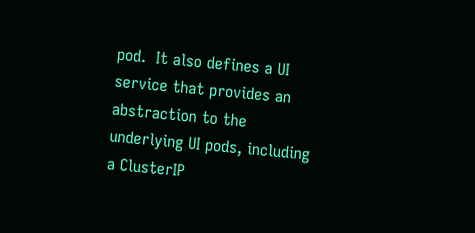pod.  It also defines a UI service that provides an abstraction to the underlying UI pods, including a ClusterIP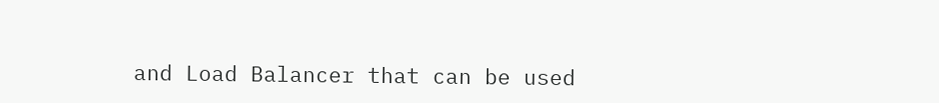and Load Balancer that can be used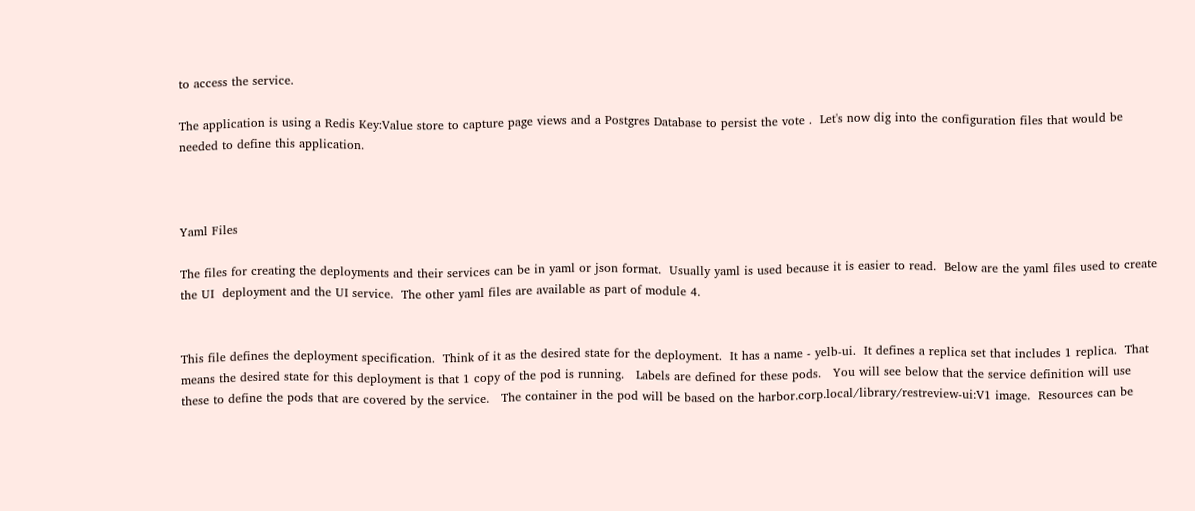to access the service.

The application is using a Redis Key:Value store to capture page views and a Postgres Database to persist the vote .  Let's now dig into the configuration files that would be needed to define this application.



Yaml Files

The files for creating the deployments and their services can be in yaml or json format.  Usually yaml is used because it is easier to read.  Below are the yaml files used to create the UI  deployment and the UI service.  The other yaml files are available as part of module 4.


This file defines the deployment specification.  Think of it as the desired state for the deployment.  It has a name - yelb-ui.  It defines a replica set that includes 1 replica.  That means the desired state for this deployment is that 1 copy of the pod is running.   Labels are defined for these pods.   You will see below that the service definition will use these to define the pods that are covered by the service.   The container in the pod will be based on the harbor.corp.local/library/restreview-ui:V1 image.  Resources can be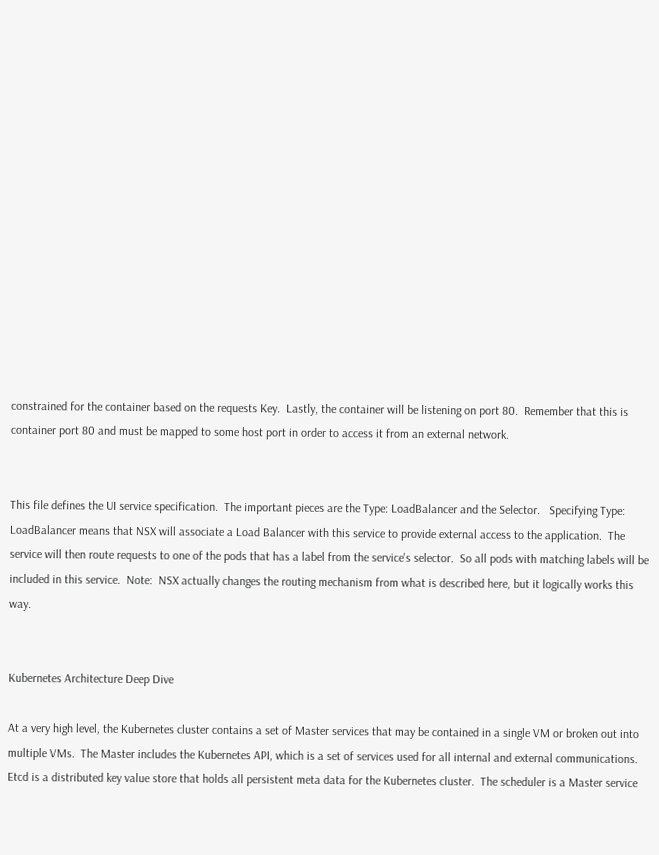constrained for the container based on the requests Key.  Lastly, the container will be listening on port 80.  Remember that this is container port 80 and must be mapped to some host port in order to access it from an external network.


This file defines the UI service specification.  The important pieces are the Type: LoadBalancer and the Selector.   Specifying Type: LoadBalancer means that NSX will associate a Load Balancer with this service to provide external access to the application.  The service will then route requests to one of the pods that has a label from the service's selector.  So all pods with matching labels will be included in this service.  Note:  NSX actually changes the routing mechanism from what is described here, but it logically works this way.


Kubernetes Architecture Deep Dive

At a very high level, the Kubernetes cluster contains a set of Master services that may be contained in a single VM or broken out into multiple VMs.  The Master includes the Kubernetes API, which is a set of services used for all internal and external communications.  Etcd is a distributed key value store that holds all persistent meta data for the Kubernetes cluster.  The scheduler is a Master service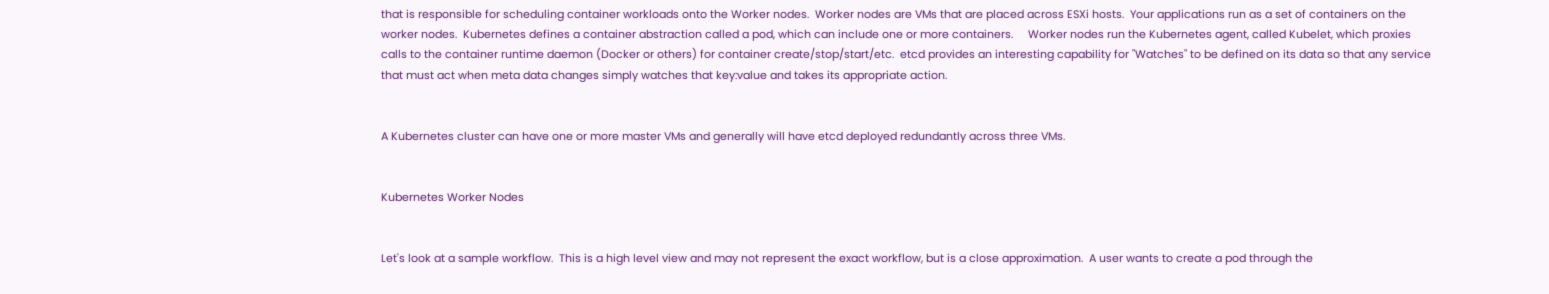that is responsible for scheduling container workloads onto the Worker nodes.  Worker nodes are VMs that are placed across ESXi hosts.  Your applications run as a set of containers on the worker nodes.  Kubernetes defines a container abstraction called a pod, which can include one or more containers.     Worker nodes run the Kubernetes agent, called Kubelet, which proxies calls to the container runtime daemon (Docker or others) for container create/stop/start/etc.  etcd provides an interesting capability for "Watches" to be defined on its data so that any service that must act when meta data changes simply watches that key:value and takes its appropriate action.


A Kubernetes cluster can have one or more master VMs and generally will have etcd deployed redundantly across three VMs.


Kubernetes Worker Nodes


Let's look at a sample workflow.  This is a high level view and may not represent the exact workflow, but is a close approximation.  A user wants to create a pod through the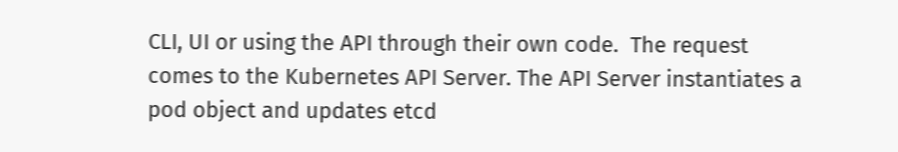CLI, UI or using the API through their own code.  The request comes to the Kubernetes API Server. The API Server instantiates a pod object and updates etcd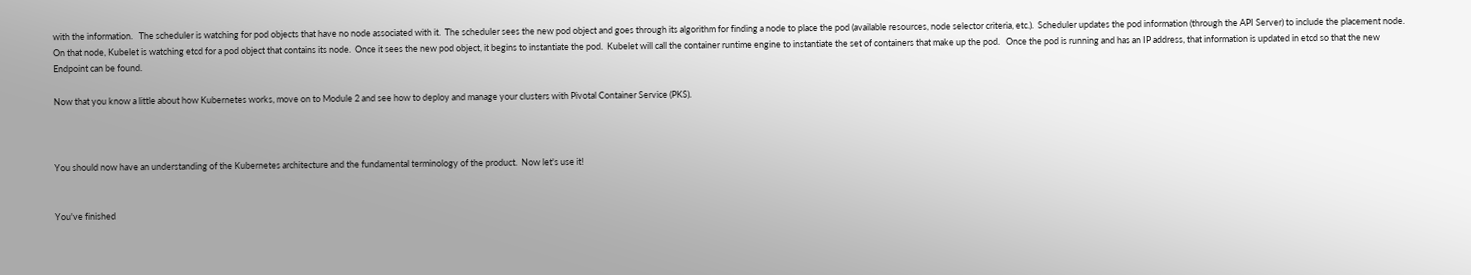with the information.   The scheduler is watching for pod objects that have no node associated with it.  The scheduler sees the new pod object and goes through its algorithm for finding a node to place the pod (available resources, node selector criteria, etc.).  Scheduler updates the pod information (through the API Server) to include the placement node.   On that node, Kubelet is watching etcd for a pod object that contains its node.  Once it sees the new pod object, it begins to instantiate the pod.  Kubelet will call the container runtime engine to instantiate the set of containers that make up the pod.   Once the pod is running and has an IP address, that information is updated in etcd so that the new Endpoint can be found.

Now that you know a little about how Kubernetes works, move on to Module 2 and see how to deploy and manage your clusters with Pivotal Container Service (PKS).



You should now have an understanding of the Kubernetes architecture and the fundamental terminology of the product.  Now let's use it!


You've finished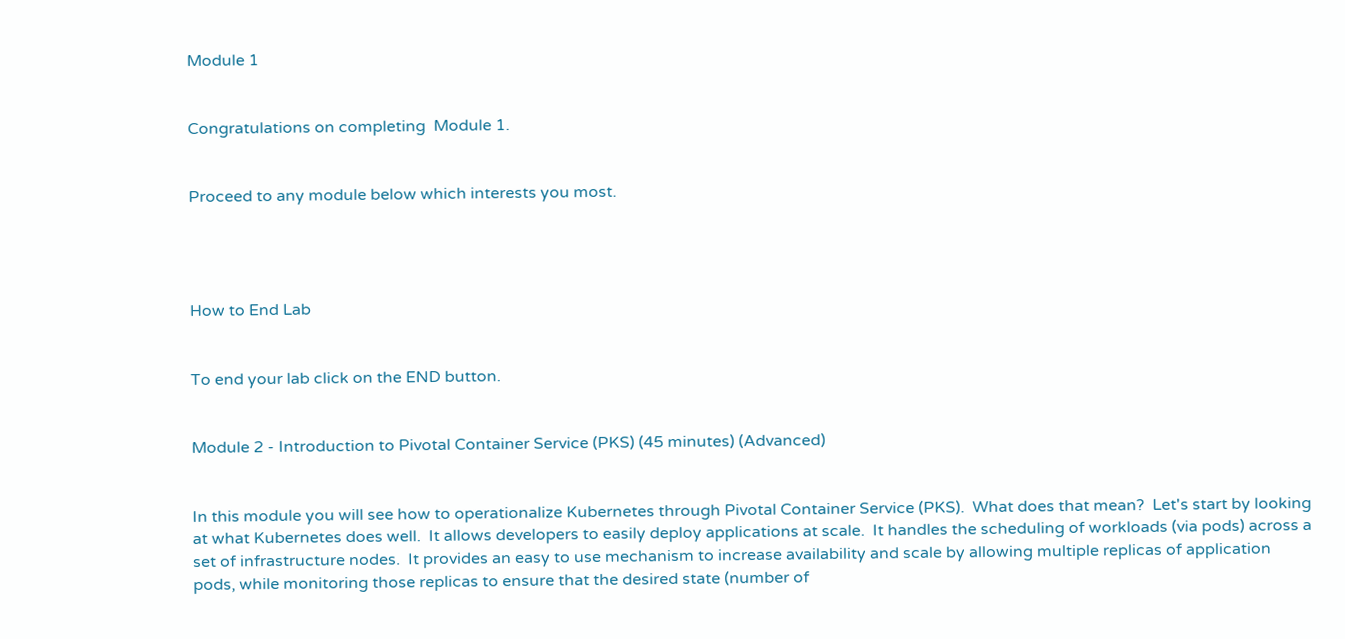Module 1


Congratulations on completing  Module 1.


Proceed to any module below which interests you most.




How to End Lab


To end your lab click on the END button.


Module 2 - Introduction to Pivotal Container Service (PKS) (45 minutes) (Advanced)


In this module you will see how to operationalize Kubernetes through Pivotal Container Service (PKS).  What does that mean?  Let's start by looking at what Kubernetes does well.  It allows developers to easily deploy applications at scale.  It handles the scheduling of workloads (via pods) across a set of infrastructure nodes.  It provides an easy to use mechanism to increase availability and scale by allowing multiple replicas of application pods, while monitoring those replicas to ensure that the desired state (number of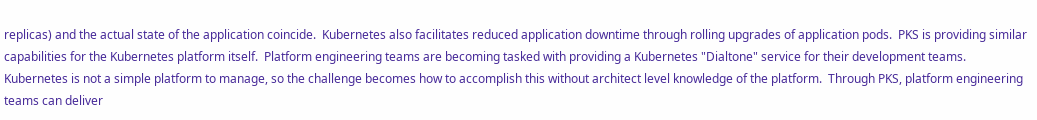replicas) and the actual state of the application coincide.  Kubernetes also facilitates reduced application downtime through rolling upgrades of application pods.  PKS is providing similar capabilities for the Kubernetes platform itself.  Platform engineering teams are becoming tasked with providing a Kubernetes "Dialtone" service for their development teams.  Kubernetes is not a simple platform to manage, so the challenge becomes how to accomplish this without architect level knowledge of the platform.  Through PKS, platform engineering teams can deliver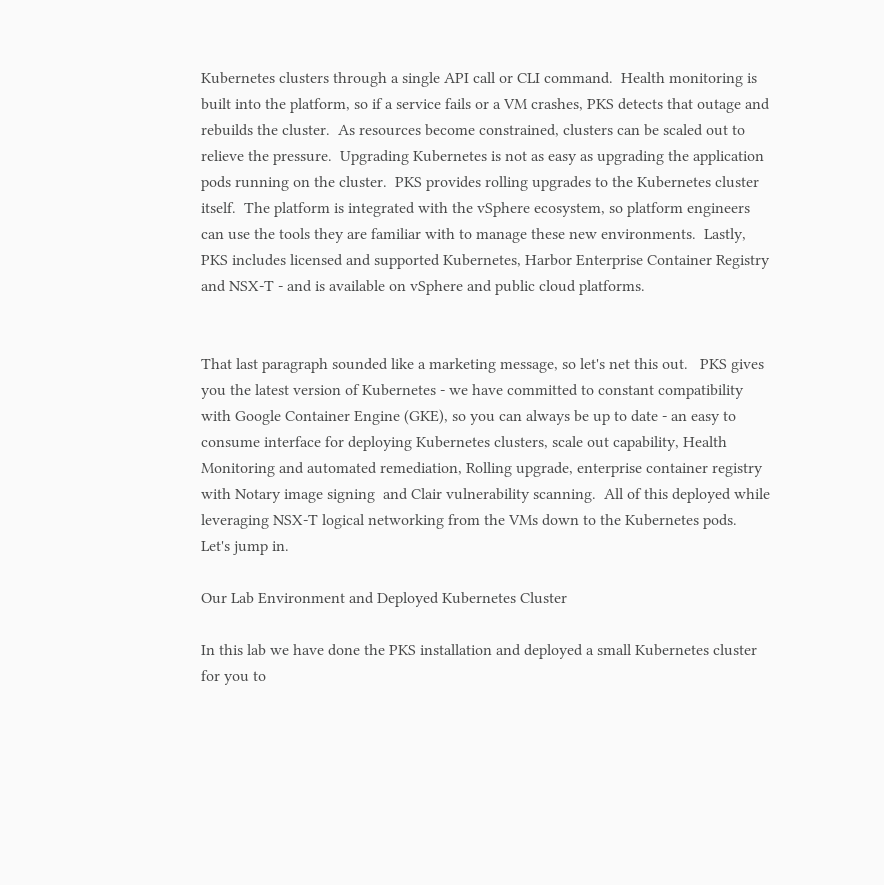Kubernetes clusters through a single API call or CLI command.  Health monitoring is built into the platform, so if a service fails or a VM crashes, PKS detects that outage and rebuilds the cluster.  As resources become constrained, clusters can be scaled out to relieve the pressure.  Upgrading Kubernetes is not as easy as upgrading the application pods running on the cluster.  PKS provides rolling upgrades to the Kubernetes cluster itself.  The platform is integrated with the vSphere ecosystem, so platform engineers can use the tools they are familiar with to manage these new environments.  Lastly, PKS includes licensed and supported Kubernetes, Harbor Enterprise Container Registry and NSX-T - and is available on vSphere and public cloud platforms.


That last paragraph sounded like a marketing message, so let's net this out.   PKS gives you the latest version of Kubernetes - we have committed to constant compatibility with Google Container Engine (GKE), so you can always be up to date - an easy to consume interface for deploying Kubernetes clusters, scale out capability, Health Monitoring and automated remediation, Rolling upgrade, enterprise container registry with Notary image signing  and Clair vulnerability scanning.  All of this deployed while leveraging NSX-T logical networking from the VMs down to the Kubernetes pods.  Let's jump in.

Our Lab Environment and Deployed Kubernetes Cluster

In this lab we have done the PKS installation and deployed a small Kubernetes cluster for you to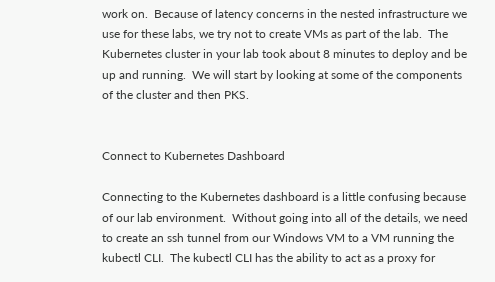work on.  Because of latency concerns in the nested infrastructure we use for these labs, we try not to create VMs as part of the lab.  The Kubernetes cluster in your lab took about 8 minutes to deploy and be up and running.  We will start by looking at some of the components of the cluster and then PKS.


Connect to Kubernetes Dashboard

Connecting to the Kubernetes dashboard is a little confusing because of our lab environment.  Without going into all of the details, we need to create an ssh tunnel from our Windows VM to a VM running the kubectl CLI.  The kubectl CLI has the ability to act as a proxy for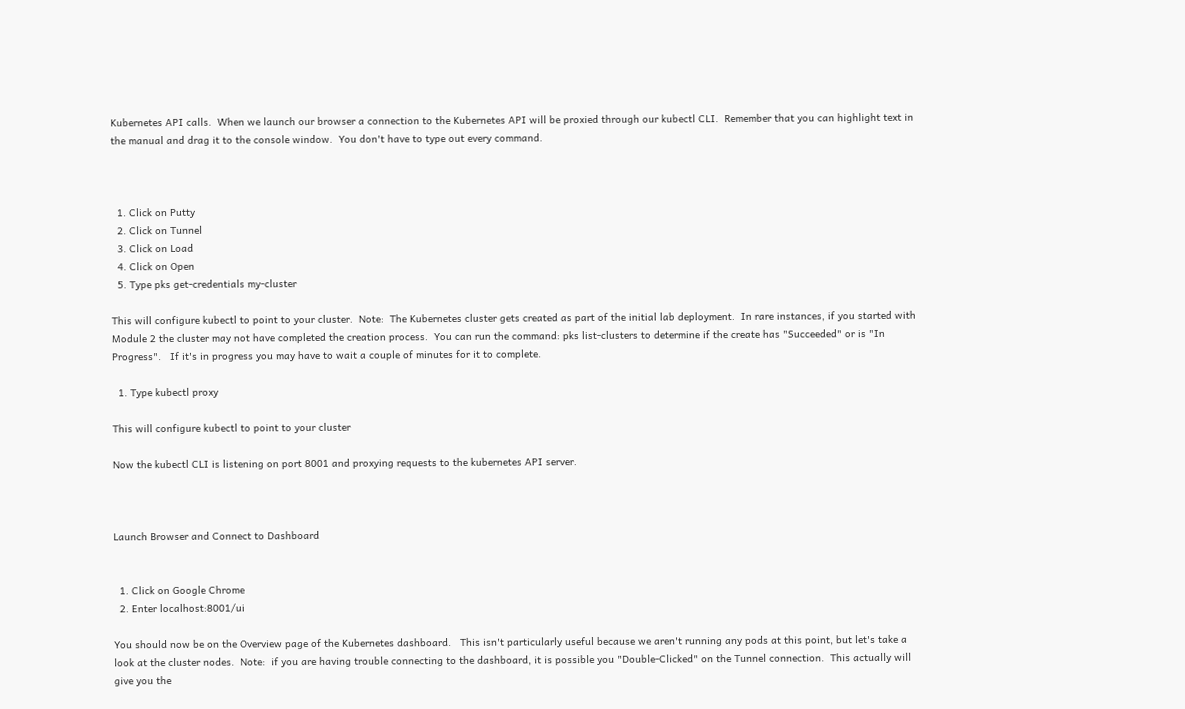Kubernetes API calls.  When we launch our browser a connection to the Kubernetes API will be proxied through our kubectl CLI.  Remember that you can highlight text in the manual and drag it to the console window.  You don't have to type out every command.



  1. Click on Putty
  2. Click on Tunnel
  3. Click on Load
  4. Click on Open
  5. Type pks get-credentials my-cluster

This will configure kubectl to point to your cluster.  Note:  The Kubernetes cluster gets created as part of the initial lab deployment.  In rare instances, if you started with Module 2 the cluster may not have completed the creation process.  You can run the command: pks list-clusters to determine if the create has "Succeeded" or is "In Progress".   If it's in progress you may have to wait a couple of minutes for it to complete.

  1. Type kubectl proxy

This will configure kubectl to point to your cluster

Now the kubectl CLI is listening on port 8001 and proxying requests to the kubernetes API server.



Launch Browser and Connect to Dashboard


  1. Click on Google Chrome
  2. Enter localhost:8001/ui

You should now be on the Overview page of the Kubernetes dashboard.   This isn't particularly useful because we aren't running any pods at this point, but let's take a look at the cluster nodes.  Note:  if you are having trouble connecting to the dashboard, it is possible you "Double-Clicked" on the Tunnel connection.  This actually will give you the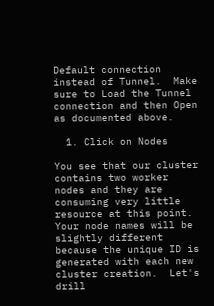Default connection instead of Tunnel.  Make sure to Load the Tunnel connection and then Open as documented above.

  1. Click on Nodes

You see that our cluster contains two worker nodes and they are consuming very little resource at this point. Your node names will be slightly different because the unique ID is generated with each new cluster creation.  Let's drill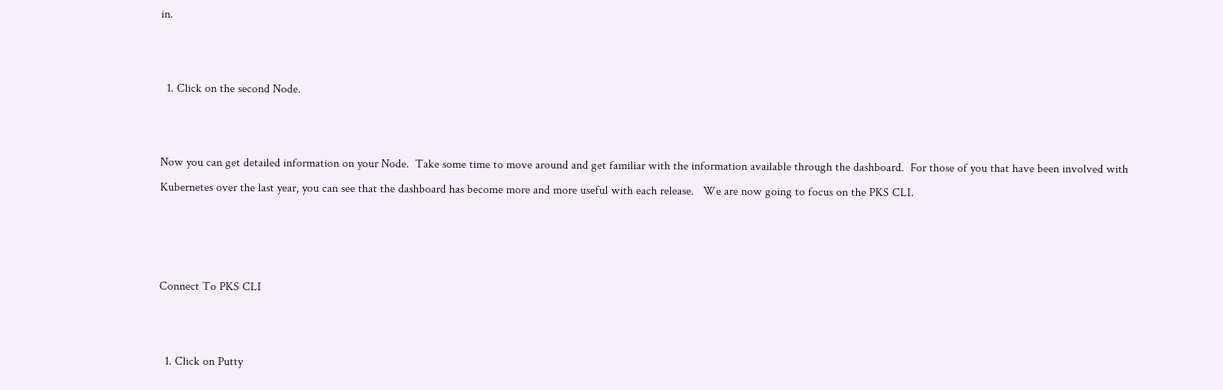in.


  1. Click on the second Node.


Now you can get detailed information on your Node.  Take some time to move around and get familiar with the information available through the dashboard.  For those of you that have been involved with Kubernetes over the last year, you can see that the dashboard has become more and more useful with each release.   We are now going to focus on the PKS CLI.



Connect To PKS CLI


  1. Click on Putty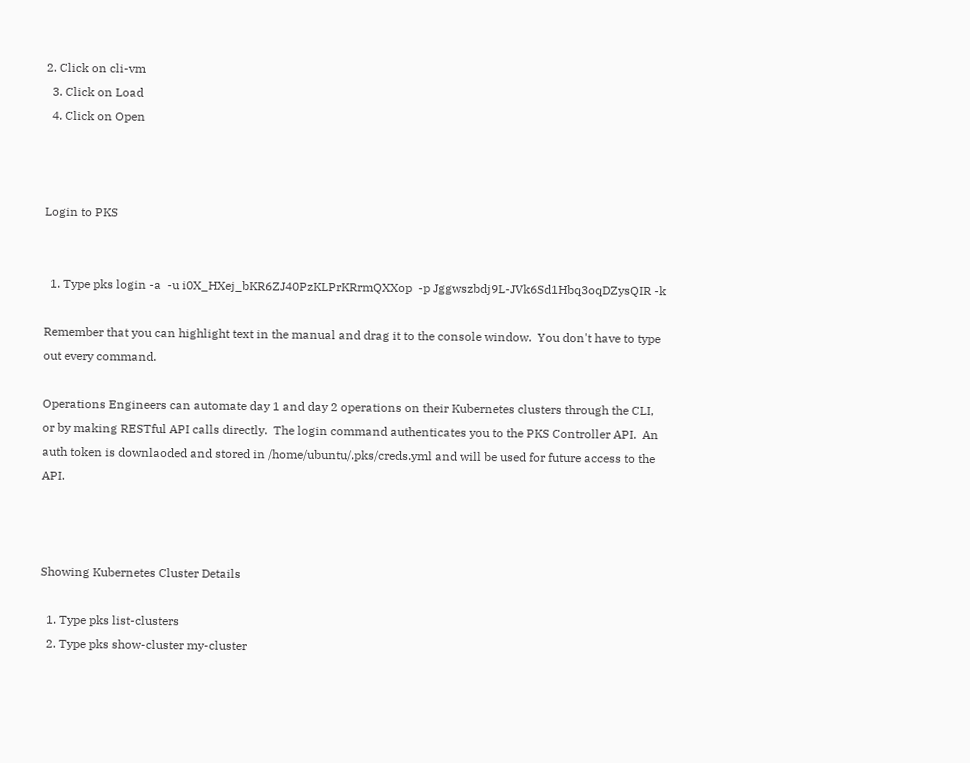2. Click on cli-vm
  3. Click on Load
  4. Click on Open



Login to PKS


  1. Type pks login -a  -u i0X_HXej_bKR6ZJ40PzKLPrKRrmQXXop  -p Jggwszbdj9L-JVk6Sd1Hbq3oqDZysQIR -k

Remember that you can highlight text in the manual and drag it to the console window.  You don't have to type out every command.

Operations Engineers can automate day 1 and day 2 operations on their Kubernetes clusters through the CLI, or by making RESTful API calls directly.  The login command authenticates you to the PKS Controller API.  An auth token is downlaoded and stored in /home/ubuntu/.pks/creds.yml and will be used for future access to the API.



Showing Kubernetes Cluster Details

  1. Type pks list-clusters
  2. Type pks show-cluster my-cluster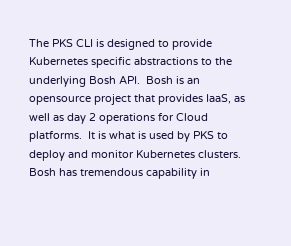The PKS CLI is designed to provide Kubernetes specific abstractions to the underlying Bosh API.  Bosh is an opensource project that provides IaaS, as well as day 2 operations for Cloud platforms.  It is what is used by PKS to deploy and monitor Kubernetes clusters.  Bosh has tremendous capability in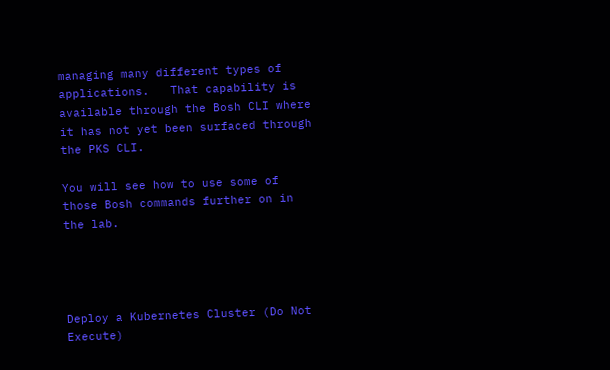managing many different types of applications.   That capability is available through the Bosh CLI where it has not yet been surfaced through the PKS CLI.

You will see how to use some of those Bosh commands further on in the lab.




Deploy a Kubernetes Cluster (Do Not Execute)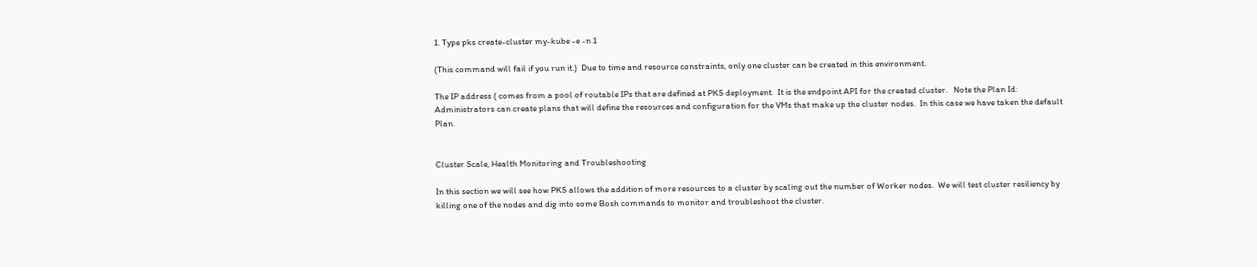1. Type pks create-cluster my-kube -e -n 1

(This command will fail if you run it.)  Due to time and resource constraints, only one cluster can be created in this environment.

The IP address ( comes from a pool of routable IPs that are defined at PKS deployment.  It is the endpoint API for the created cluster.   Note the Plan Id: Administrators can create plans that will define the resources and configuration for the VMs that make up the cluster nodes.  In this case we have taken the default Plan.


Cluster Scale, Health Monitoring and Troubleshooting

In this section we will see how PKS allows the addition of more resources to a cluster by scaling out the number of Worker nodes.  We will test cluster resiliency by killing one of the nodes and dig into some Bosh commands to monitor and troubleshoot the cluster.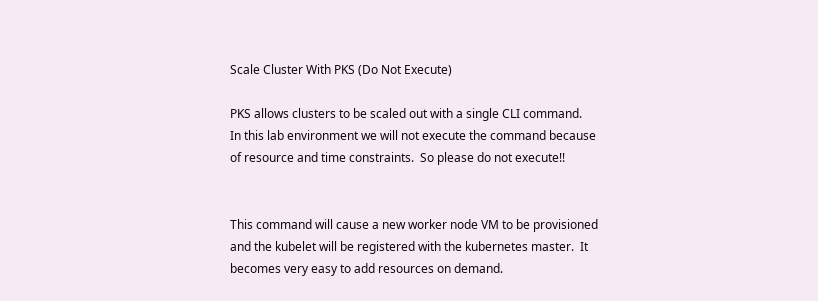Scale Cluster With PKS (Do Not Execute)

PKS allows clusters to be scaled out with a single CLI command.  In this lab environment we will not execute the command because of resource and time constraints.  So please do not execute!!


This command will cause a new worker node VM to be provisioned and the kubelet will be registered with the kubernetes master.  It becomes very easy to add resources on demand.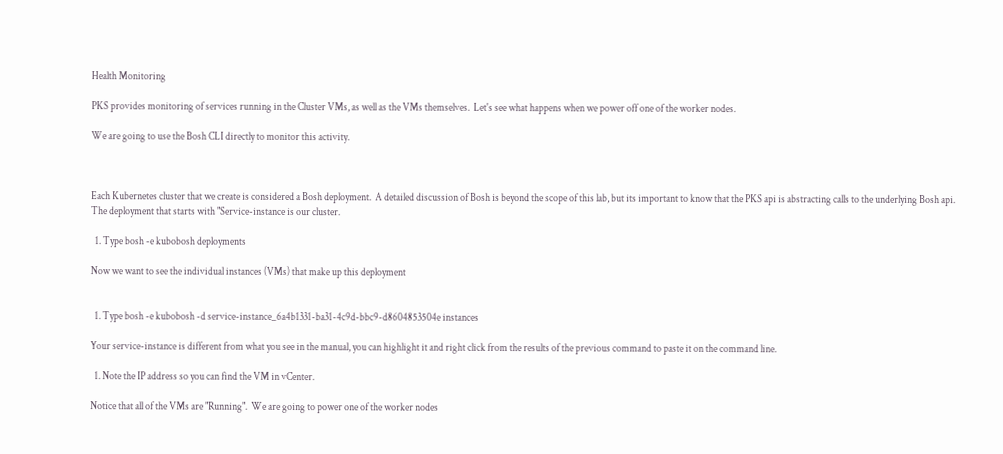Health Monitoring

PKS provides monitoring of services running in the Cluster VMs, as well as the VMs themselves.  Let's see what happens when we power off one of the worker nodes.

We are going to use the Bosh CLI directly to monitor this activity.



Each Kubernetes cluster that we create is considered a Bosh deployment.  A detailed discussion of Bosh is beyond the scope of this lab, but its important to know that the PKS api is abstracting calls to the underlying Bosh api.   The deployment that starts with "Service-instance is our cluster.

  1. Type bosh -e kubobosh deployments

Now we want to see the individual instances (VMs) that make up this deployment


  1. Type bosh -e kubobosh -d service-instance_6a4b1331-ba31-4c9d-bbc9-d8604853504e instances

Your service-instance is different from what you see in the manual, you can highlight it and right click from the results of the previous command to paste it on the command line.

  1. Note the IP address so you can find the VM in vCenter.

Notice that all of the VMs are "Running".  We are going to power one of the worker nodes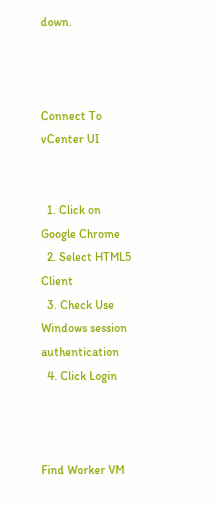down.



Connect To vCenter UI


  1. Click on Google Chrome
  2. Select HTML5 Client
  3. Check Use Windows session authentication
  4. Click Login



Find Worker VM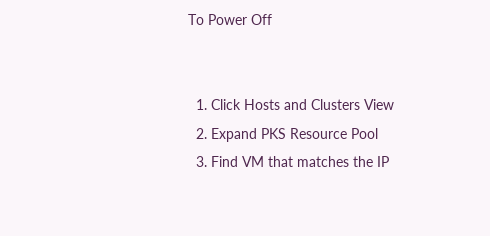To Power Off


  1. Click Hosts and Clusters View
  2. Expand PKS Resource Pool
  3. Find VM that matches the IP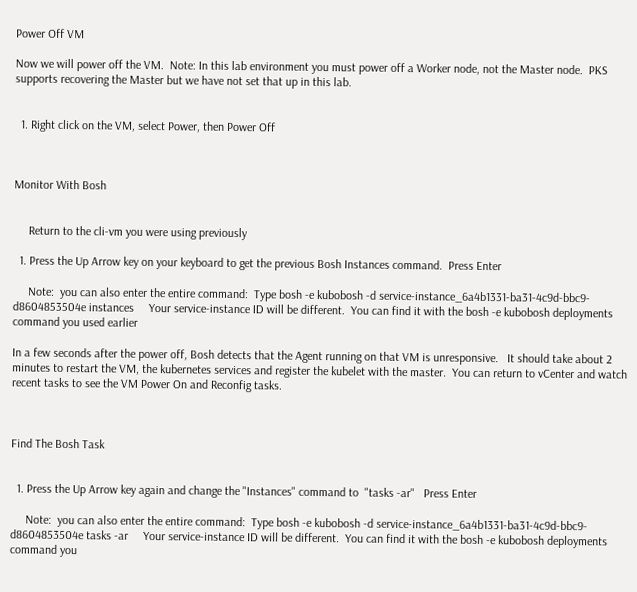Power Off VM

Now we will power off the VM.  Note: In this lab environment you must power off a Worker node, not the Master node.  PKS supports recovering the Master but we have not set that up in this lab.


  1. Right click on the VM, select Power, then Power Off



Monitor With Bosh


     Return to the cli-vm you were using previously

  1. Press the Up Arrow key on your keyboard to get the previous Bosh Instances command.  Press Enter

     Note:  you can also enter the entire command:  Type bosh -e kubobosh -d service-instance_6a4b1331-ba31-4c9d-bbc9-d8604853504e instances     Your service-instance ID will be different.  You can find it with the bosh -e kubobosh deployments command you used earlier

In a few seconds after the power off, Bosh detects that the Agent running on that VM is unresponsive.   It should take about 2 minutes to restart the VM, the kubernetes services and register the kubelet with the master.  You can return to vCenter and watch recent tasks to see the VM Power On and Reconfig tasks.



Find The Bosh Task


  1. Press the Up Arrow key again and change the "Instances" command to  "tasks -ar"   Press Enter

     Note:  you can also enter the entire command:  Type bosh -e kubobosh -d service-instance_6a4b1331-ba31-4c9d-bbc9-d8604853504e tasks -ar     Your service-instance ID will be different.  You can find it with the bosh -e kubobosh deployments command you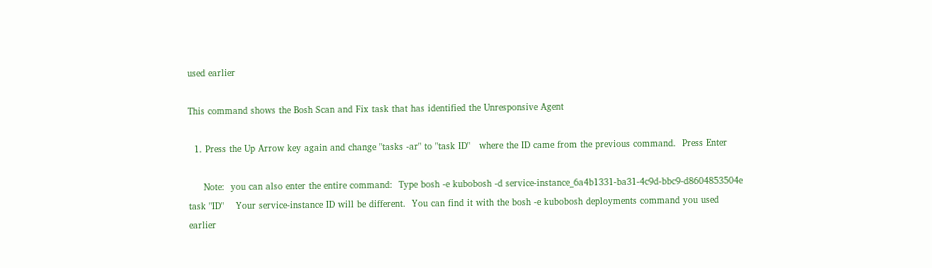used earlier

This command shows the Bosh Scan and Fix task that has identified the Unresponsive Agent

  1. Press the Up Arrow key again and change "tasks -ar" to "task ID"   where the ID came from the previous command.  Press Enter

     Note:  you can also enter the entire command:  Type bosh -e kubobosh -d service-instance_6a4b1331-ba31-4c9d-bbc9-d8604853504e task "ID"    Your service-instance ID will be different.  You can find it with the bosh -e kubobosh deployments command you used earlier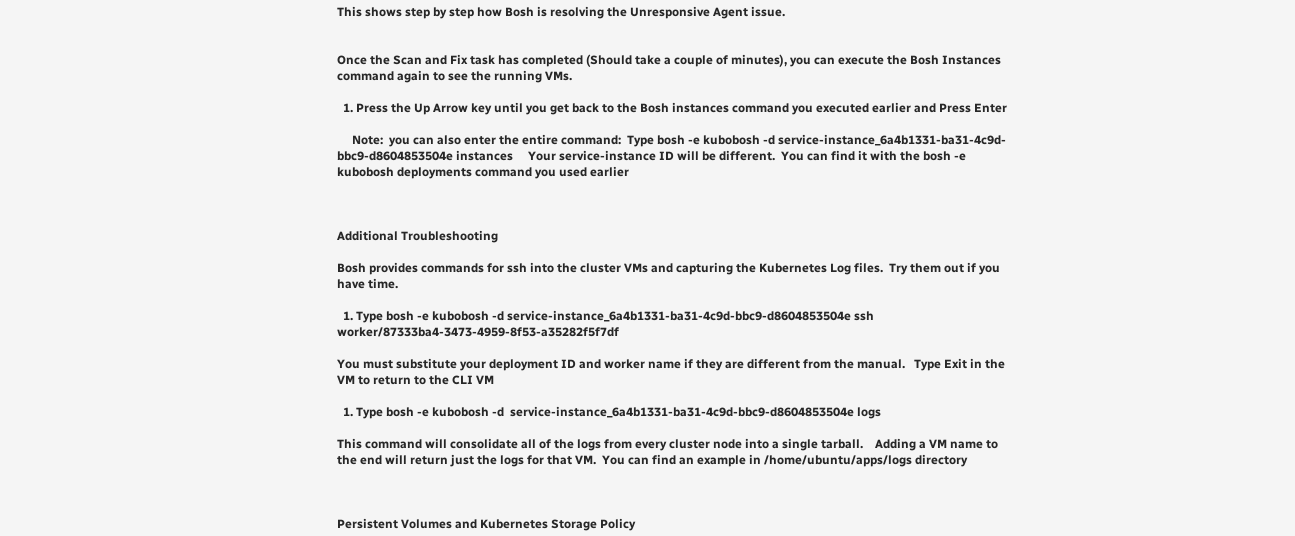This shows step by step how Bosh is resolving the Unresponsive Agent issue.


Once the Scan and Fix task has completed (Should take a couple of minutes), you can execute the Bosh Instances command again to see the running VMs.

  1. Press the Up Arrow key until you get back to the Bosh instances command you executed earlier and Press Enter

     Note:  you can also enter the entire command:  Type bosh -e kubobosh -d service-instance_6a4b1331-ba31-4c9d-bbc9-d8604853504e instances     Your service-instance ID will be different.  You can find it with the bosh -e kubobosh deployments command you used earlier



Additional Troubleshooting

Bosh provides commands for ssh into the cluster VMs and capturing the Kubernetes Log files.  Try them out if you have time.

  1. Type bosh -e kubobosh -d service-instance_6a4b1331-ba31-4c9d-bbc9-d8604853504e ssh worker/87333ba4-3473-4959-8f53-a35282f5f7df

You must substitute your deployment ID and worker name if they are different from the manual.   Type Exit in the VM to return to the CLI VM

  1. Type bosh -e kubobosh -d  service-instance_6a4b1331-ba31-4c9d-bbc9-d8604853504e logs

This command will consolidate all of the logs from every cluster node into a single tarball.    Adding a VM name to the end will return just the logs for that VM.  You can find an example in /home/ubuntu/apps/logs directory



Persistent Volumes and Kubernetes Storage Policy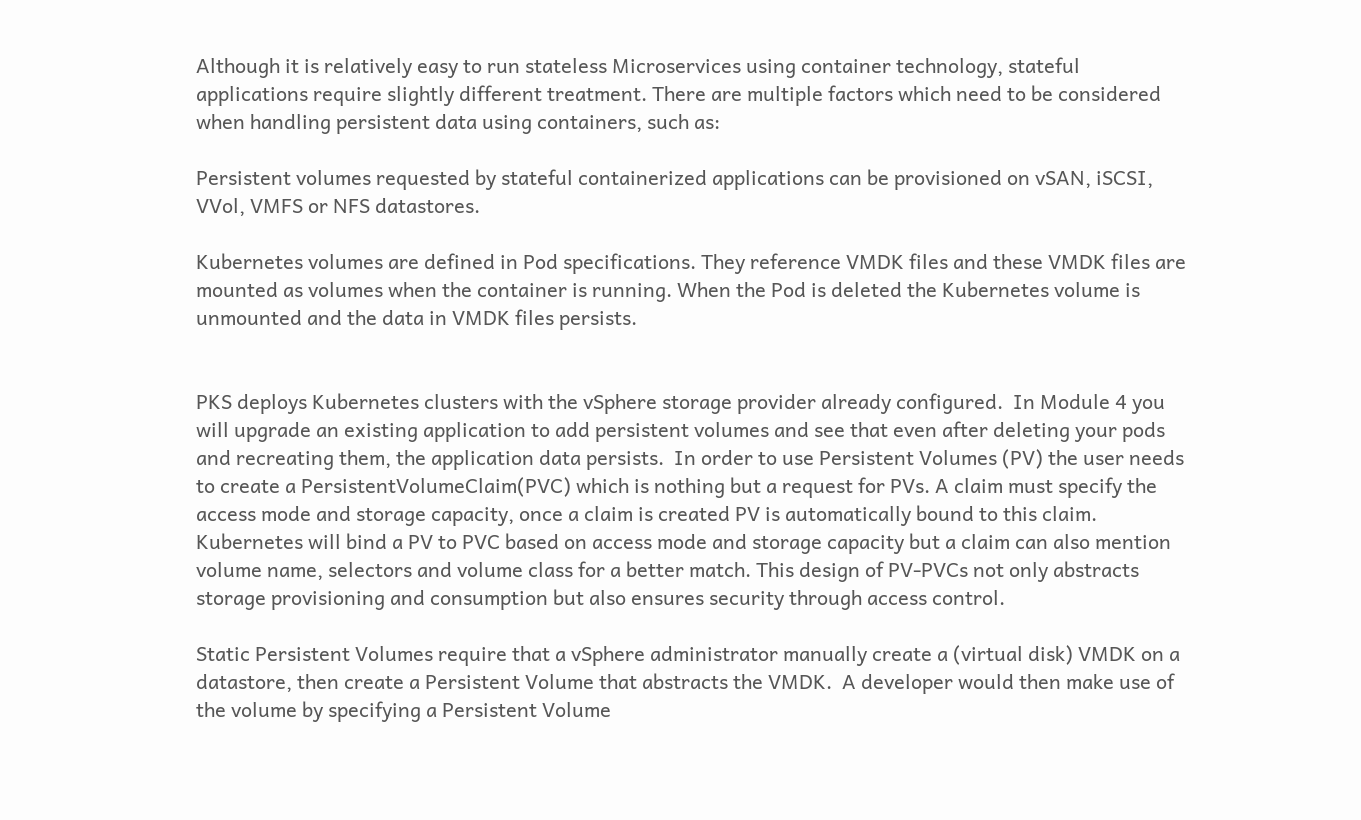Although it is relatively easy to run stateless Microservices using container technology, stateful applications require slightly different treatment. There are multiple factors which need to be considered when handling persistent data using containers, such as:

Persistent volumes requested by stateful containerized applications can be provisioned on vSAN, iSCSI, VVol, VMFS or NFS datastores.

Kubernetes volumes are defined in Pod specifications. They reference VMDK files and these VMDK files are mounted as volumes when the container is running. When the Pod is deleted the Kubernetes volume is unmounted and the data in VMDK files persists.


PKS deploys Kubernetes clusters with the vSphere storage provider already configured.  In Module 4 you will upgrade an existing application to add persistent volumes and see that even after deleting your pods and recreating them, the application data persists.  In order to use Persistent Volumes (PV) the user needs to create a PersistentVolumeClaim(PVC) which is nothing but a request for PVs. A claim must specify the access mode and storage capacity, once a claim is created PV is automatically bound to this claim. Kubernetes will bind a PV to PVC based on access mode and storage capacity but a claim can also mention volume name, selectors and volume class for a better match. This design of PV-PVCs not only abstracts storage provisioning and consumption but also ensures security through access control.

Static Persistent Volumes require that a vSphere administrator manually create a (virtual disk) VMDK on a datastore, then create a Persistent Volume that abstracts the VMDK.  A developer would then make use of the volume by specifying a Persistent Volume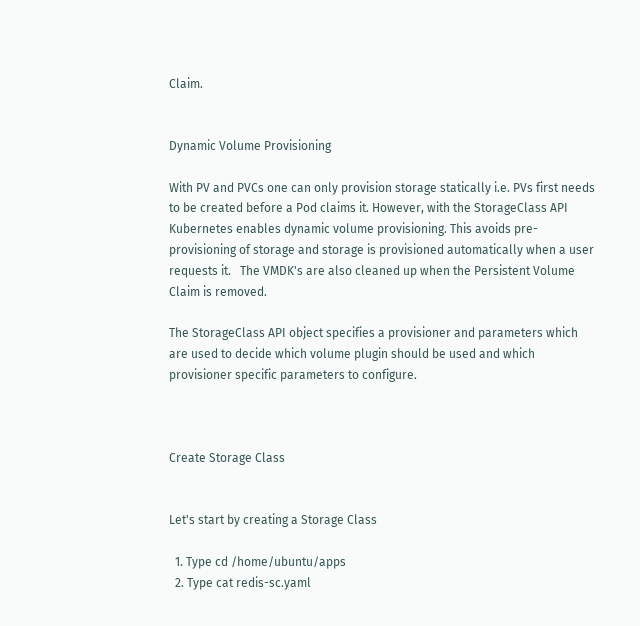Claim.


Dynamic Volume Provisioning

With PV and PVCs one can only provision storage statically i.e. PVs first needs to be created before a Pod claims it. However, with the StorageClass API Kubernetes enables dynamic volume provisioning. This avoids pre-provisioning of storage and storage is provisioned automatically when a user requests it.   The VMDK's are also cleaned up when the Persistent Volume Claim is removed.

The StorageClass API object specifies a provisioner and parameters which are used to decide which volume plugin should be used and which provisioner specific parameters to configure.



Create Storage Class


Let's start by creating a Storage Class

  1. Type cd /home/ubuntu/apps
  2. Type cat redis-sc.yaml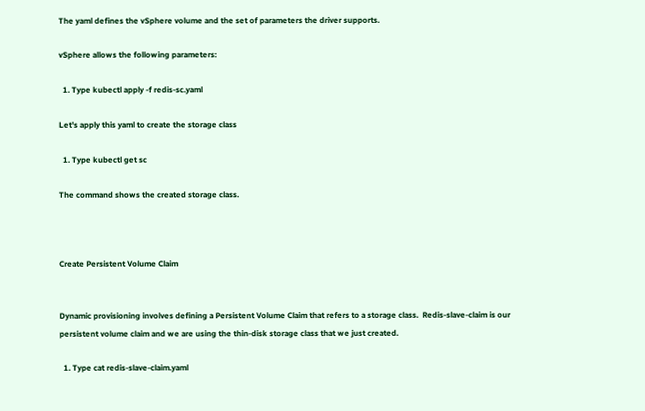The yaml defines the vSphere volume and the set of parameters the driver supports.

vSphere allows the following parameters:

  1. Type kubectl apply -f redis-sc.yaml

Let's apply this yaml to create the storage class

  1. Type kubectl get sc

The command shows the created storage class.



Create Persistent Volume Claim


Dynamic provisioning involves defining a Persistent Volume Claim that refers to a storage class.  Redis-slave-claim is our persistent volume claim and we are using the thin-disk storage class that we just created.

  1. Type cat redis-slave-claim.yaml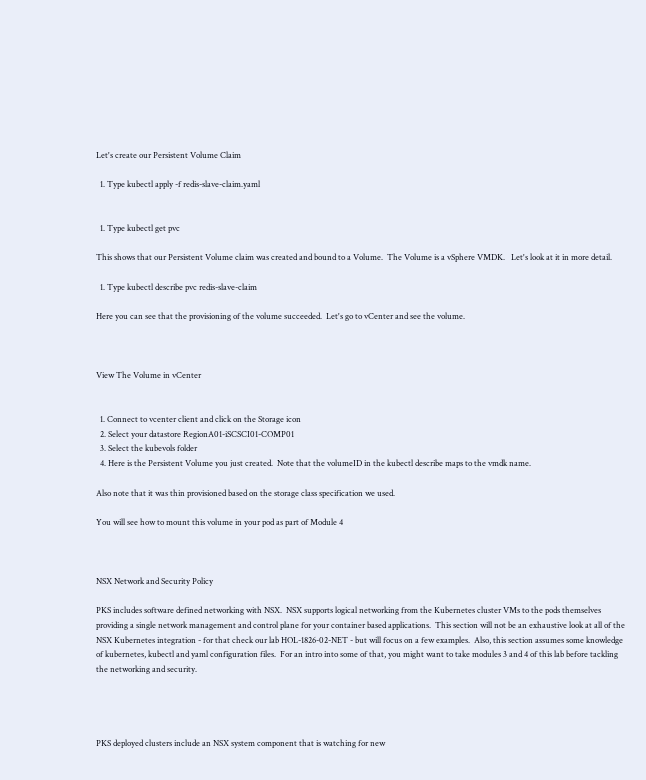Let's create our Persistent Volume Claim

  1. Type kubectl apply -f redis-slave-claim.yaml


  1. Type kubectl get pvc

This shows that our Persistent Volume claim was created and bound to a Volume.  The Volume is a vSphere VMDK.   Let's look at it in more detail.

  1. Type kubectl describe pvc redis-slave-claim

Here you can see that the provisioning of the volume succeeded.  Let's go to vCenter and see the volume.



View The Volume in vCenter


  1. Connect to vcenter client and click on the Storage icon
  2. Select your datastore RegionA01-iSCSCI01-COMP01
  3. Select the kubevols folder
  4. Here is the Persistent Volume you just created.  Note that the volumeID in the kubectl describe maps to the vmdk name.

Also note that it was thin provisioned based on the storage class specification we used.

You will see how to mount this volume in your pod as part of Module 4



NSX Network and Security Policy

PKS includes software defined networking with NSX.  NSX supports logical networking from the Kubernetes cluster VMs to the pods themselves providing a single network management and control plane for your container based applications.  This section will not be an exhaustive look at all of the NSX Kubernetes integration - for that check our lab HOL-1826-02-NET - but will focus on a few examples.  Also, this section assumes some knowledge of kubernetes, kubectl and yaml configuration files.  For an intro into some of that, you might want to take modules 3 and 4 of this lab before tackling the networking and security.




PKS deployed clusters include an NSX system component that is watching for new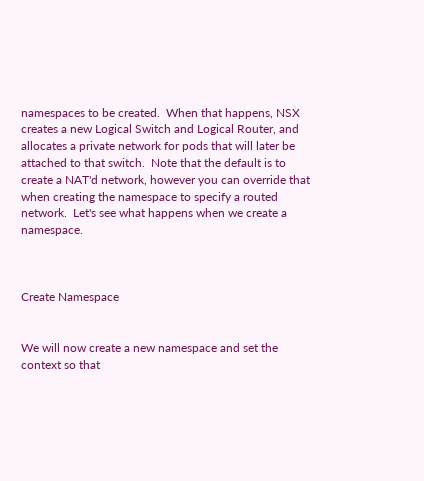namespaces to be created.  When that happens, NSX creates a new Logical Switch and Logical Router, and allocates a private network for pods that will later be attached to that switch.  Note that the default is to create a NAT'd network, however you can override that when creating the namespace to specify a routed network.  Let's see what happens when we create a namespace.



Create Namespace


We will now create a new namespace and set the context so that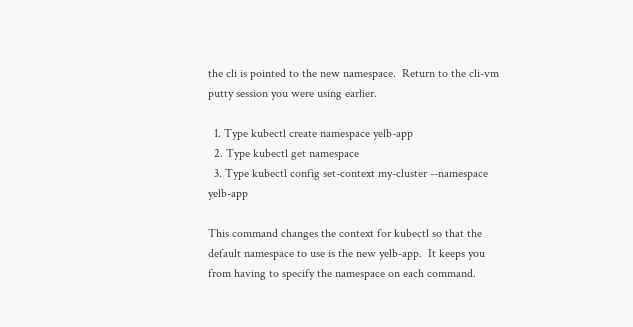the cli is pointed to the new namespace.  Return to the cli-vm putty session you were using earlier.

  1. Type kubectl create namespace yelb-app
  2. Type kubectl get namespace
  3. Type kubectl config set-context my-cluster --namespace yelb-app

This command changes the context for kubectl so that the default namespace to use is the new yelb-app.  It keeps you from having to specify the namespace on each command.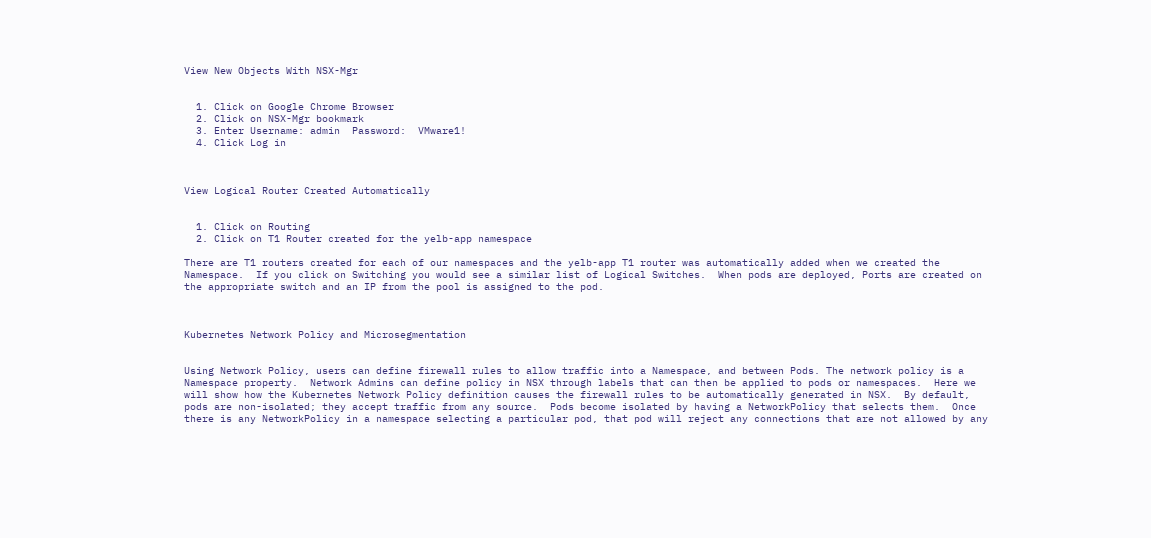View New Objects With NSX-Mgr


  1. Click on Google Chrome Browser
  2. Click on NSX-Mgr bookmark
  3. Enter Username: admin  Password:  VMware1!
  4. Click Log in



View Logical Router Created Automatically


  1. Click on Routing
  2. Click on T1 Router created for the yelb-app namespace

There are T1 routers created for each of our namespaces and the yelb-app T1 router was automatically added when we created the Namespace.  If you click on Switching you would see a similar list of Logical Switches.  When pods are deployed, Ports are created on the appropriate switch and an IP from the pool is assigned to the pod.



Kubernetes Network Policy and Microsegmentation


Using Network Policy, users can define firewall rules to allow traffic into a Namespace, and between Pods. The network policy is a Namespace property.  Network Admins can define policy in NSX through labels that can then be applied to pods or namespaces.  Here we will show how the Kubernetes Network Policy definition causes the firewall rules to be automatically generated in NSX.  By default, pods are non-isolated; they accept traffic from any source.  Pods become isolated by having a NetworkPolicy that selects them.  Once there is any NetworkPolicy in a namespace selecting a particular pod, that pod will reject any connections that are not allowed by any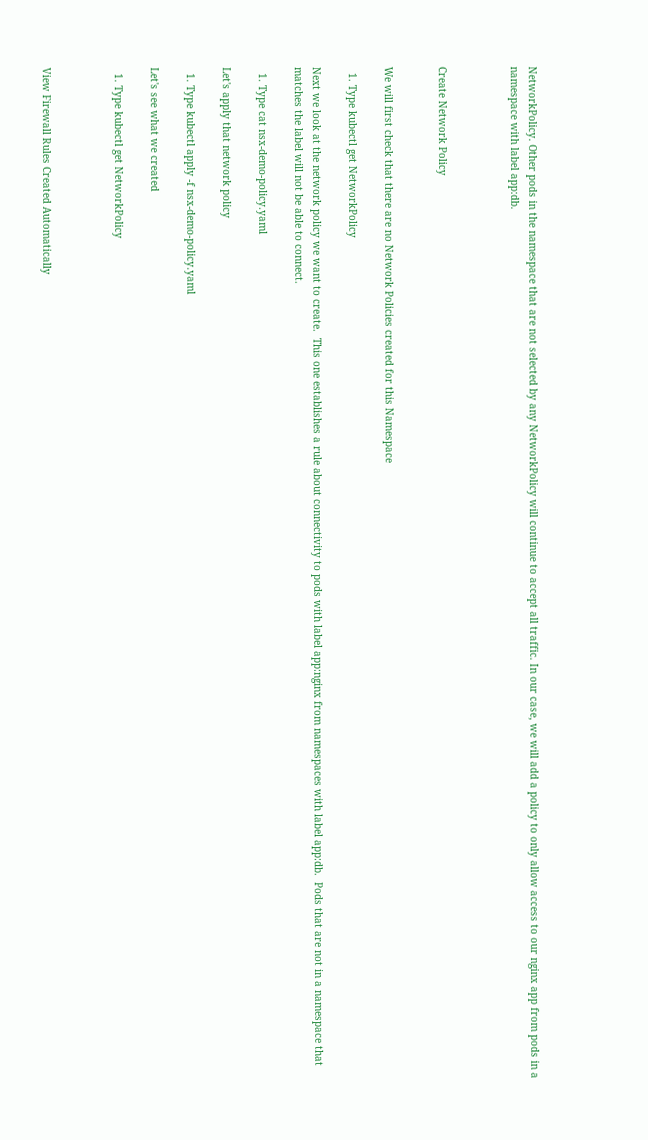NetworkPolicy. Other pods in the namespace that are not selected by any NetworkPolicy will continue to accept all traffic. In our case, we will add a policy to only allow access to our nginx app from pods in a namespace with label app:db.



Create Network Policy


We will first check that there are no Network Policies created for this Namespace

  1. Type kubectl get NetworkPolicy

Next we look at the network policy we want to create.  This one establishes a rule about connectivity to pods with label app:nginx from namespaces with label app:db.  Pods that are not in a namespace that matches the label will not be able to connect.

  1. Type cat nsx-demo-policy.yaml

Let's apply that network policy

  1. Type kubectl apply -f nsx-demo-policy.yaml

Let's see what we created

  1. Type kubectl get NetworkPolicy



View Firewall Rules Created Automatically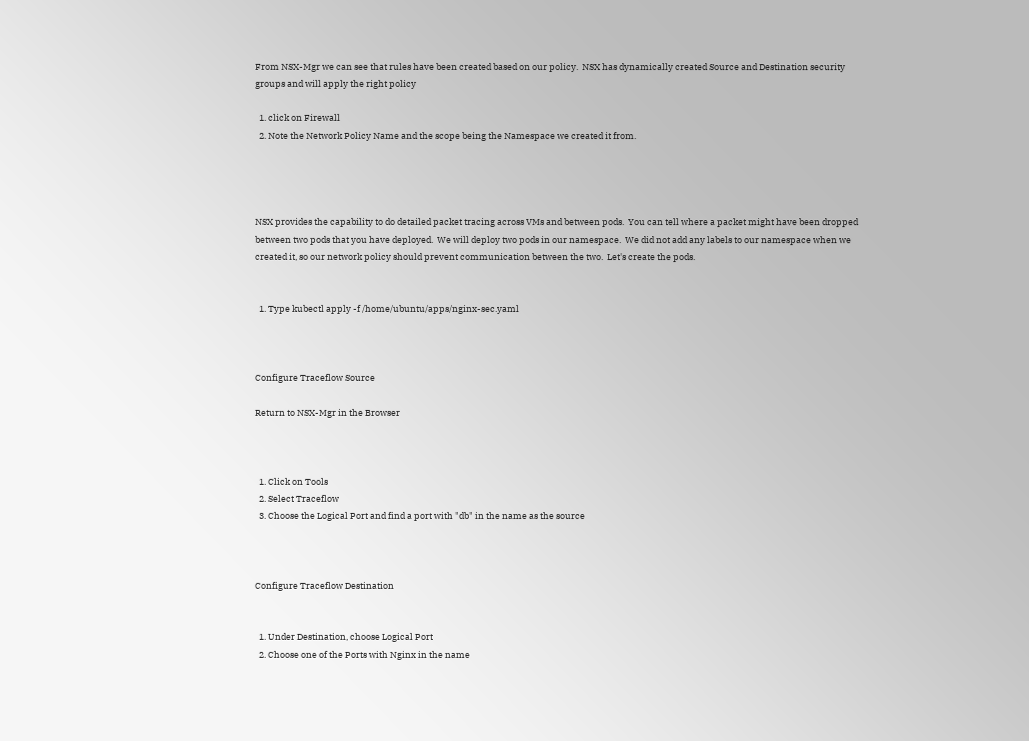From NSX-Mgr we can see that rules have been created based on our policy.  NSX has dynamically created Source and Destination security groups and will apply the right policy

  1. click on Firewall
  2. Note the Network Policy Name and the scope being the Namespace we created it from.




NSX provides the capability to do detailed packet tracing across VMs and between pods.  You can tell where a packet might have been dropped between two pods that you have deployed.  We will deploy two pods in our namespace.  We did not add any labels to our namespace when we created it, so our network policy should prevent communication between the two.  Let's create the pods.


  1. Type kubectl apply -f /home/ubuntu/apps/nginx-sec.yaml



Configure Traceflow Source

Return to NSX-Mgr in the Browser



  1. Click on Tools
  2. Select Traceflow
  3. Choose the Logical Port and find a port with "db" in the name as the source



Configure Traceflow Destination


  1. Under Destination, choose Logical Port
  2. Choose one of the Ports with Nginx in the name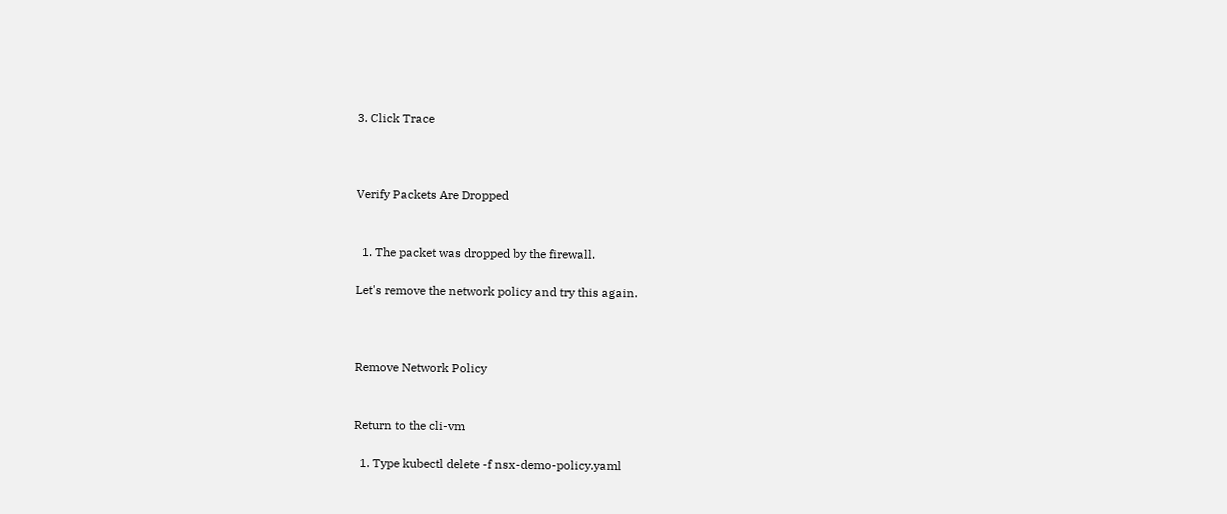3. Click Trace



Verify Packets Are Dropped


  1. The packet was dropped by the firewall.

Let's remove the network policy and try this again.



Remove Network Policy


Return to the cli-vm

  1. Type kubectl delete -f nsx-demo-policy.yaml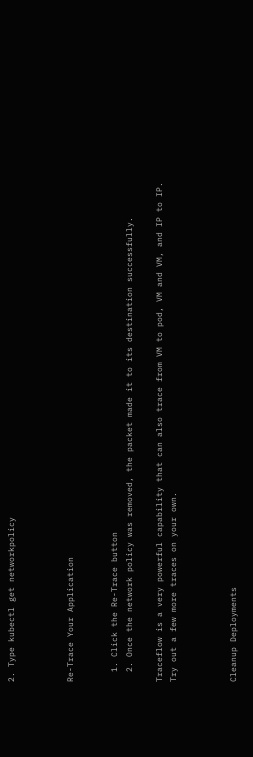2. Type kubectl get networkpolicy



Re-Trace Your Application


  1. Click the Re-Trace button
  2. Once the network policy was removed, the packet made it to its destination successfully.

Traceflow is a very powerful capability that can also trace from VM to pod, VM and VM, and IP to IP.  Try out a few more traces on your own.



Cleanup Deployments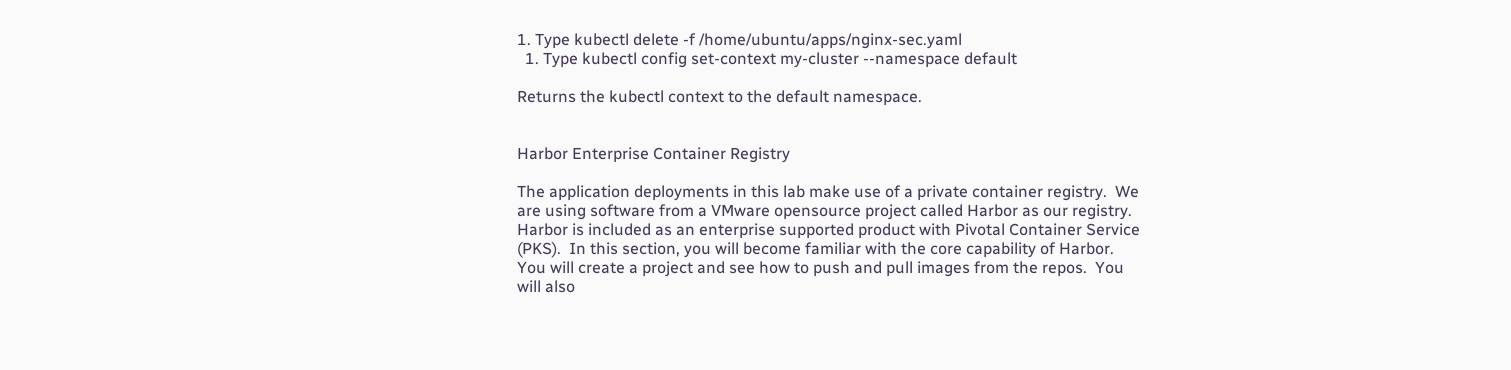1. Type kubectl delete -f /home/ubuntu/apps/nginx-sec.yaml
  1. Type kubectl config set-context my-cluster --namespace default

Returns the kubectl context to the default namespace.


Harbor Enterprise Container Registry

The application deployments in this lab make use of a private container registry.  We are using software from a VMware opensource project called Harbor as our registry.  Harbor is included as an enterprise supported product with Pivotal Container Service (PKS).  In this section, you will become familiar with the core capability of Harbor.  You will create a project and see how to push and pull images from the repos.  You will also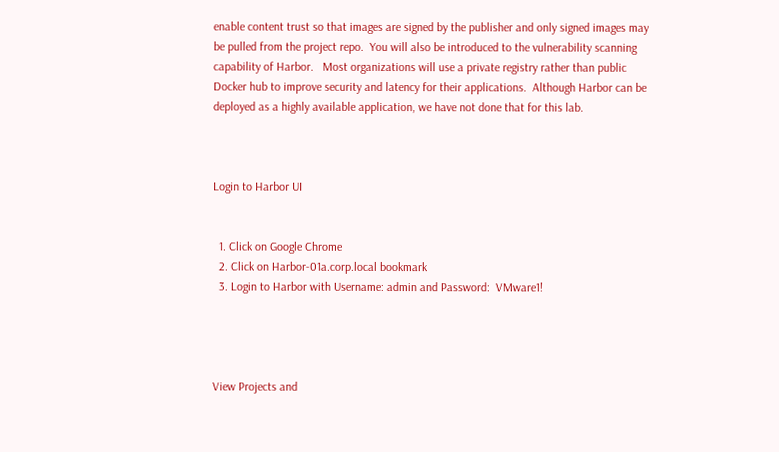enable content trust so that images are signed by the publisher and only signed images may be pulled from the project repo.  You will also be introduced to the vulnerability scanning capability of Harbor.   Most organizations will use a private registry rather than public Docker hub to improve security and latency for their applications.  Although Harbor can be deployed as a highly available application, we have not done that for this lab.



Login to Harbor UI


  1. Click on Google Chrome
  2. Click on Harbor-01a.corp.local bookmark
  3. Login to Harbor with Username: admin and Password:  VMware1!




View Projects and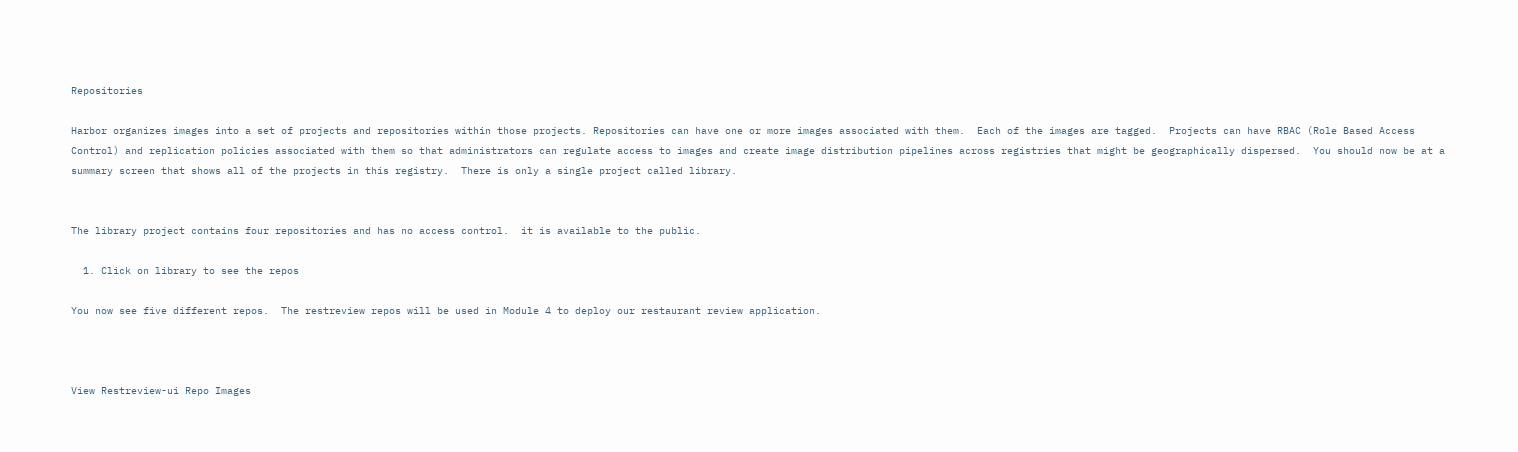Repositories

Harbor organizes images into a set of projects and repositories within those projects. Repositories can have one or more images associated with them.  Each of the images are tagged.  Projects can have RBAC (Role Based Access Control) and replication policies associated with them so that administrators can regulate access to images and create image distribution pipelines across registries that might be geographically dispersed.  You should now be at a summary screen that shows all of the projects in this registry.  There is only a single project called library.


The library project contains four repositories and has no access control.  it is available to the public.

  1. Click on library to see the repos

You now see five different repos.  The restreview repos will be used in Module 4 to deploy our restaurant review application.



View Restreview-ui Repo Images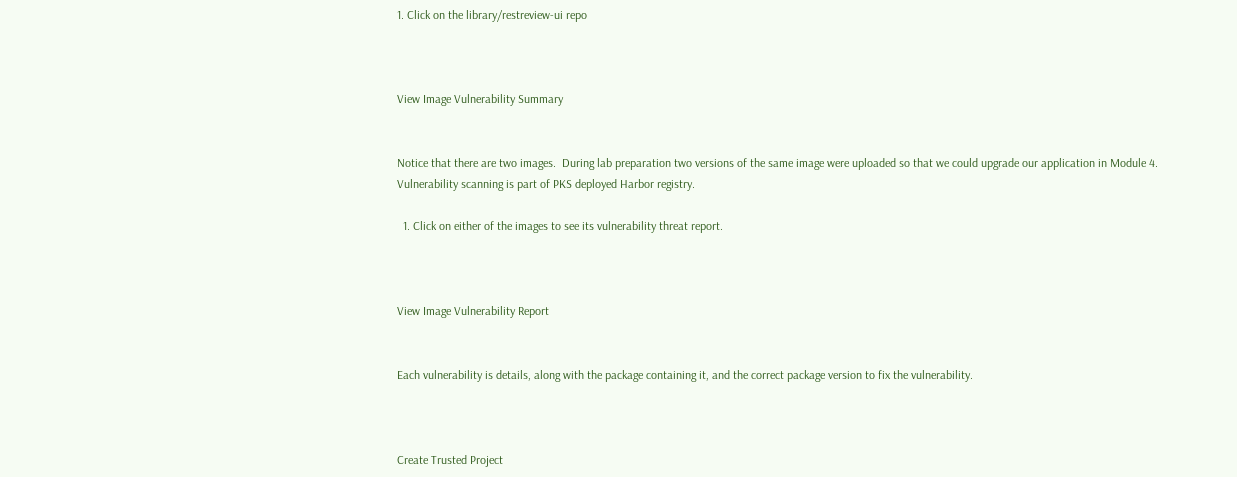1. Click on the library/restreview-ui repo



View Image Vulnerability Summary


Notice that there are two images.  During lab preparation two versions of the same image were uploaded so that we could upgrade our application in Module 4.   Vulnerability scanning is part of PKS deployed Harbor registry.

  1. Click on either of the images to see its vulnerability threat report.



View Image Vulnerability Report


Each vulnerability is details, along with the package containing it, and the correct package version to fix the vulnerability.



Create Trusted Project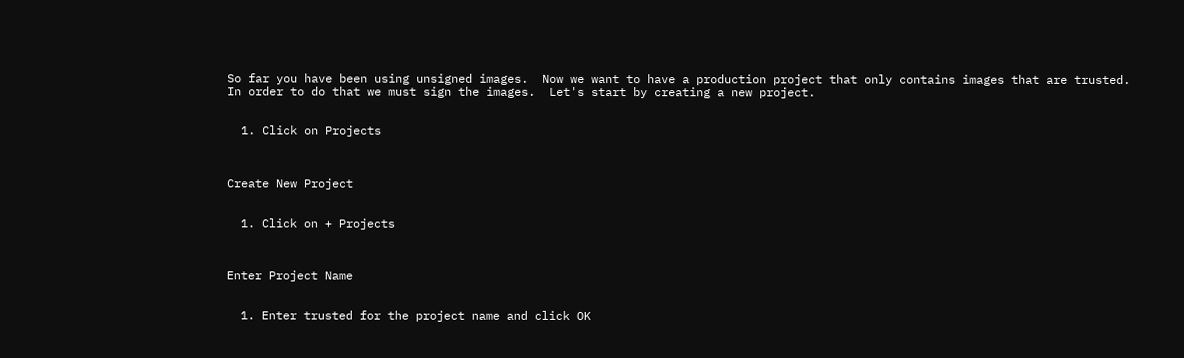So far you have been using unsigned images.  Now we want to have a production project that only contains images that are trusted.   In order to do that we must sign the images.  Let's start by creating a new project.


  1. Click on Projects



Create New Project


  1. Click on + Projects



Enter Project Name


  1. Enter trusted for the project name and click OK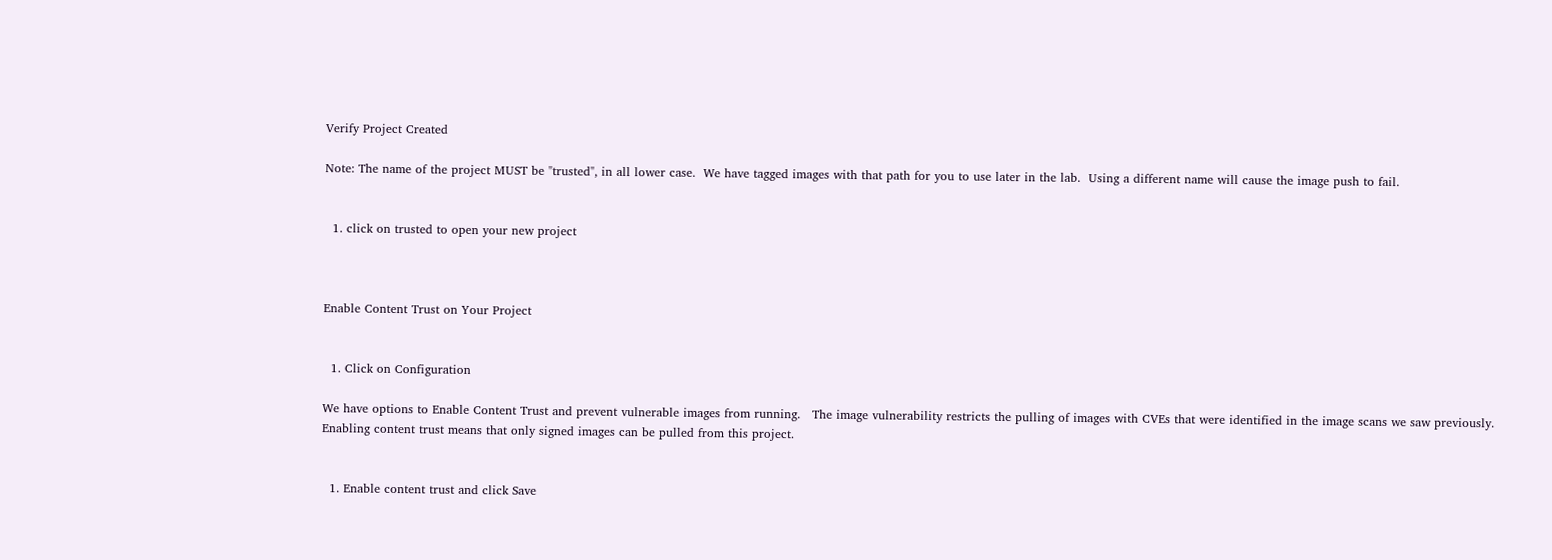Verify Project Created

Note: The name of the project MUST be "trusted", in all lower case.  We have tagged images with that path for you to use later in the lab.  Using a different name will cause the image push to fail.


  1. click on trusted to open your new project



Enable Content Trust on Your Project


  1. Click on Configuration

We have options to Enable Content Trust and prevent vulnerable images from running.   The image vulnerability restricts the pulling of images with CVEs that were identified in the image scans we saw previously.   Enabling content trust means that only signed images can be pulled from this project.


  1. Enable content trust and click Save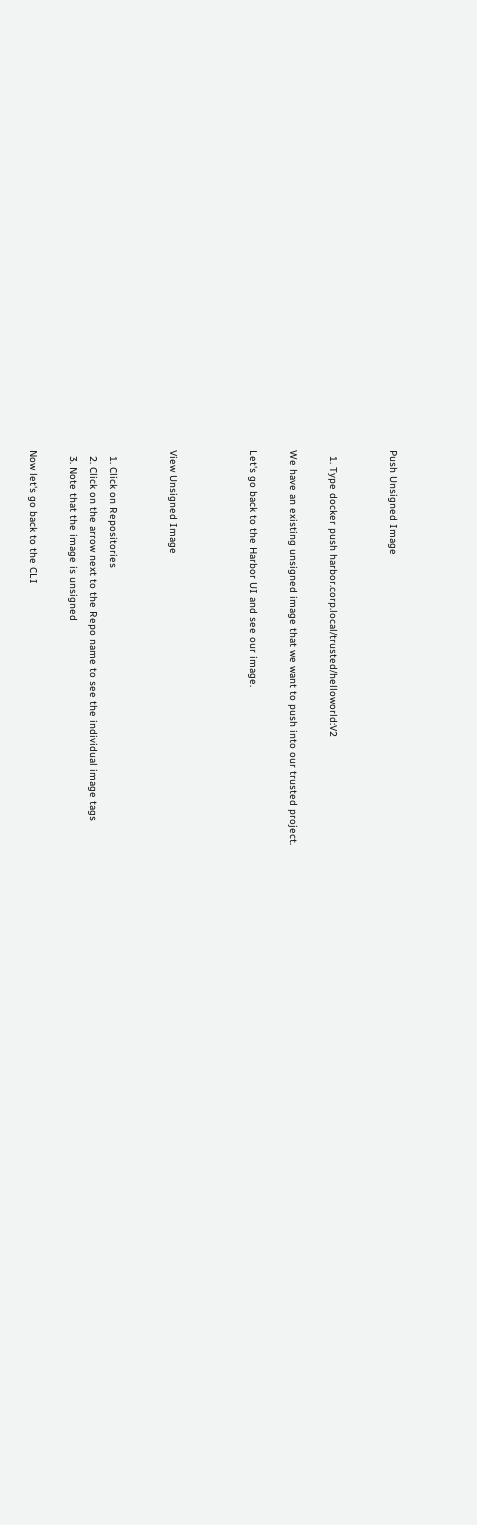Push Unsigned Image


  1. Type docker push harbor.corp.local/trusted/helloworld:V2

We have an existing unsigned image that we want to push into our trusted project.

Let's go back to the Harbor UI and see our image.



View Unsigned Image


  1. Click on Repositories
  2. Click on the arrow next to the Repo name to see the individual image tags
  3. Note that the image is unsigned

Now let's go back to the CLI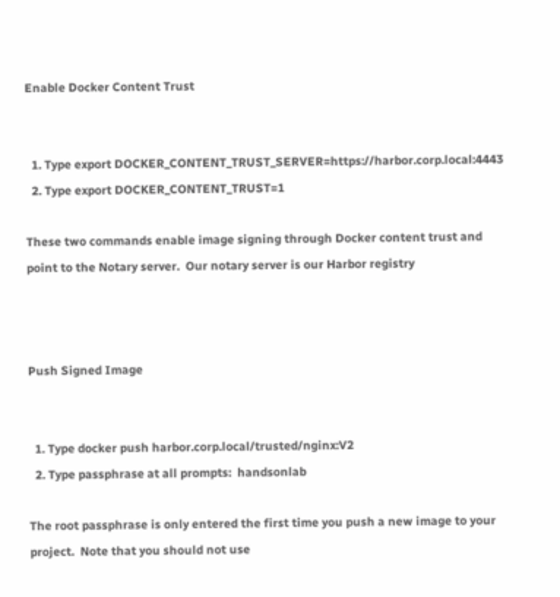Enable Docker Content Trust


  1. Type export DOCKER_CONTENT_TRUST_SERVER=https://harbor.corp.local:4443
  2. Type export DOCKER_CONTENT_TRUST=1

These two commands enable image signing through Docker content trust and point to the Notary server.  Our notary server is our Harbor registry



Push Signed Image


  1. Type docker push harbor.corp.local/trusted/nginx:V2
  2. Type passphrase at all prompts:  handsonlab

The root passphrase is only entered the first time you push a new image to your project.  Note that you should not use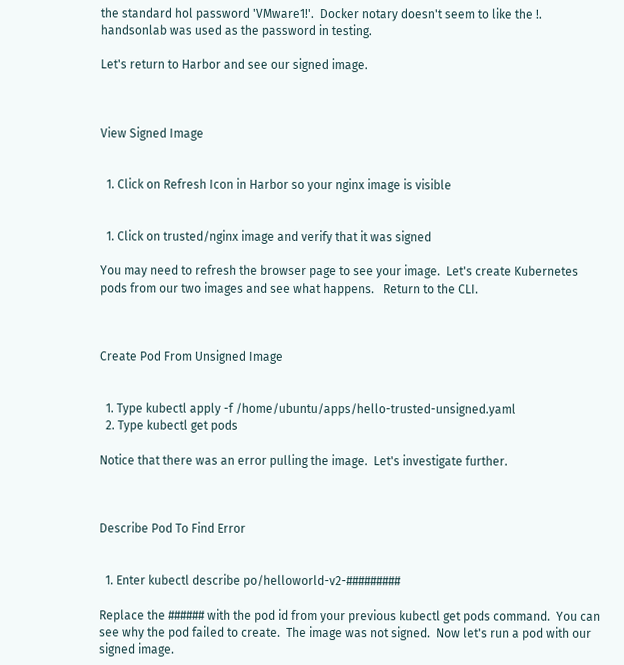the standard hol password 'VMware1!'.  Docker notary doesn't seem to like the !.      handsonlab was used as the password in testing.

Let's return to Harbor and see our signed image.



View Signed Image


  1. Click on Refresh Icon in Harbor so your nginx image is visible


  1. Click on trusted/nginx image and verify that it was signed

You may need to refresh the browser page to see your image.  Let's create Kubernetes pods from our two images and see what happens.   Return to the CLI.



Create Pod From Unsigned Image


  1. Type kubectl apply -f /home/ubuntu/apps/hello-trusted-unsigned.yaml
  2. Type kubectl get pods

Notice that there was an error pulling the image.  Let's investigate further.



Describe Pod To Find Error


  1. Enter kubectl describe po/helloworld-v2-#########

Replace the ###### with the pod id from your previous kubectl get pods command.  You can see why the pod failed to create.  The image was not signed.  Now let's run a pod with our signed image.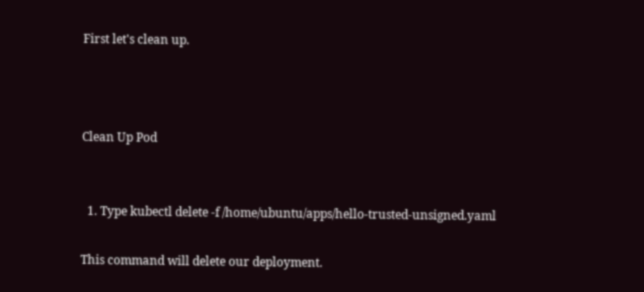First let's clean up.



Clean Up Pod


  1. Type kubectl delete -f /home/ubuntu/apps/hello-trusted-unsigned.yaml

This command will delete our deployment.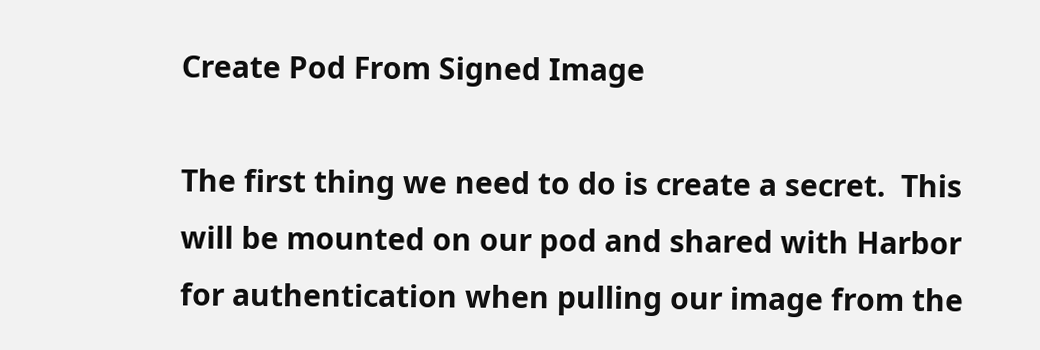Create Pod From Signed Image

The first thing we need to do is create a secret.  This will be mounted on our pod and shared with Harbor for authentication when pulling our image from the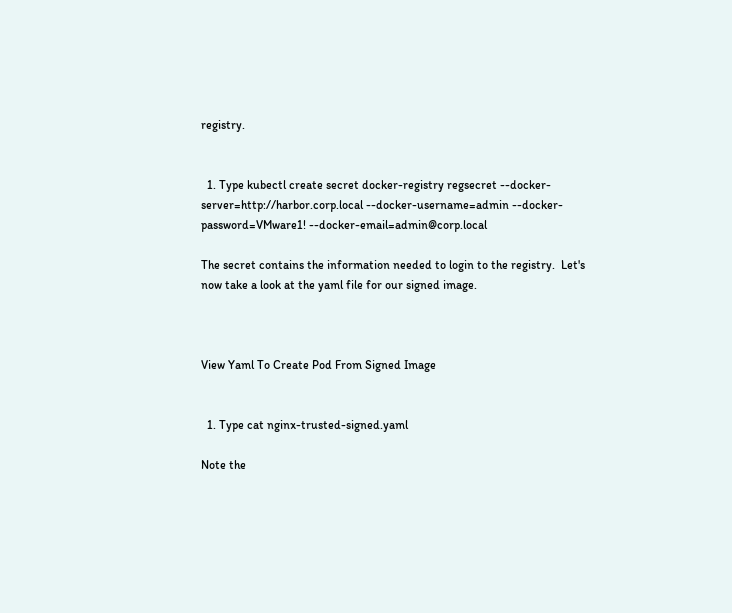registry.


  1. Type kubectl create secret docker-registry regsecret --docker-server=http://harbor.corp.local --docker-username=admin --docker-password=VMware1! --docker-email=admin@corp.local

The secret contains the information needed to login to the registry.  Let's now take a look at the yaml file for our signed image.



View Yaml To Create Pod From Signed Image


  1. Type cat nginx-trusted-signed.yaml

Note the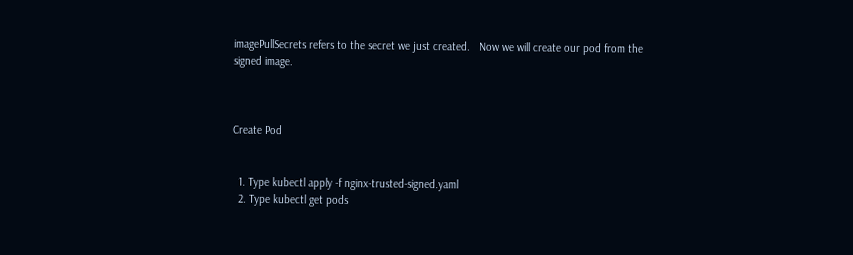imagePullSecrets refers to the secret we just created.   Now we will create our pod from the signed image.



Create Pod


  1. Type kubectl apply -f nginx-trusted-signed.yaml
  2. Type kubectl get pods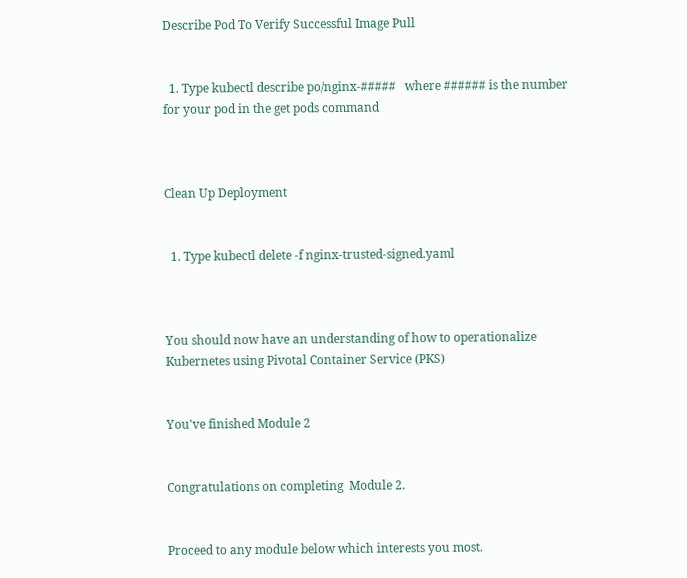Describe Pod To Verify Successful Image Pull


  1. Type kubectl describe po/nginx-#####   where ###### is the number for your pod in the get pods command



Clean Up Deployment


  1. Type kubectl delete -f nginx-trusted-signed.yaml



You should now have an understanding of how to operationalize Kubernetes using Pivotal Container Service (PKS)


You've finished Module 2


Congratulations on completing  Module 2.


Proceed to any module below which interests you most.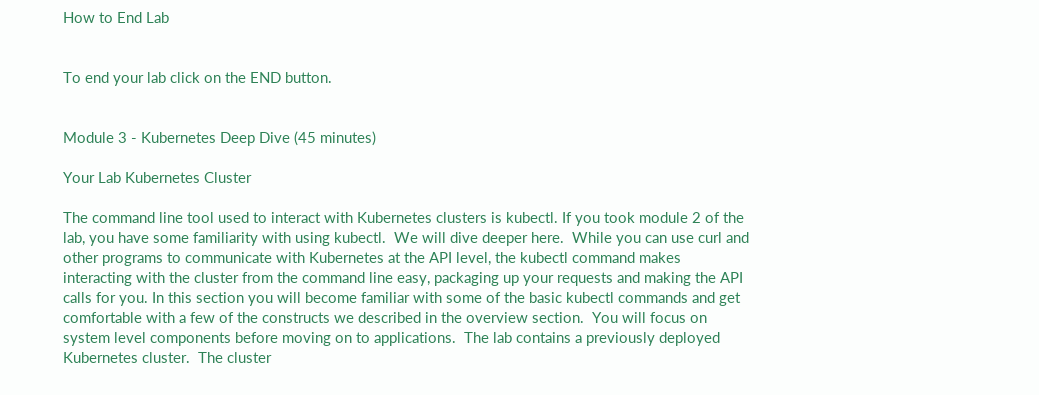How to End Lab


To end your lab click on the END button.


Module 3 - Kubernetes Deep Dive (45 minutes)

Your Lab Kubernetes Cluster

The command line tool used to interact with Kubernetes clusters is kubectl. If you took module 2 of the lab, you have some familiarity with using kubectl.  We will dive deeper here.  While you can use curl and other programs to communicate with Kubernetes at the API level, the kubectl command makes interacting with the cluster from the command line easy, packaging up your requests and making the API calls for you. In this section you will become familiar with some of the basic kubectl commands and get comfortable with a few of the constructs we described in the overview section.  You will focus on system level components before moving on to applications.  The lab contains a previously deployed Kubernetes cluster.  The cluster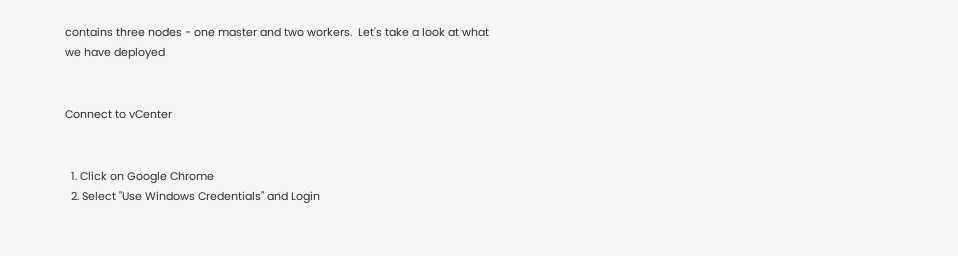contains three nodes - one master and two workers.  Let's take a look at what we have deployed


Connect to vCenter


  1. Click on Google Chrome
  2. Select "Use Windows Credentials" and Login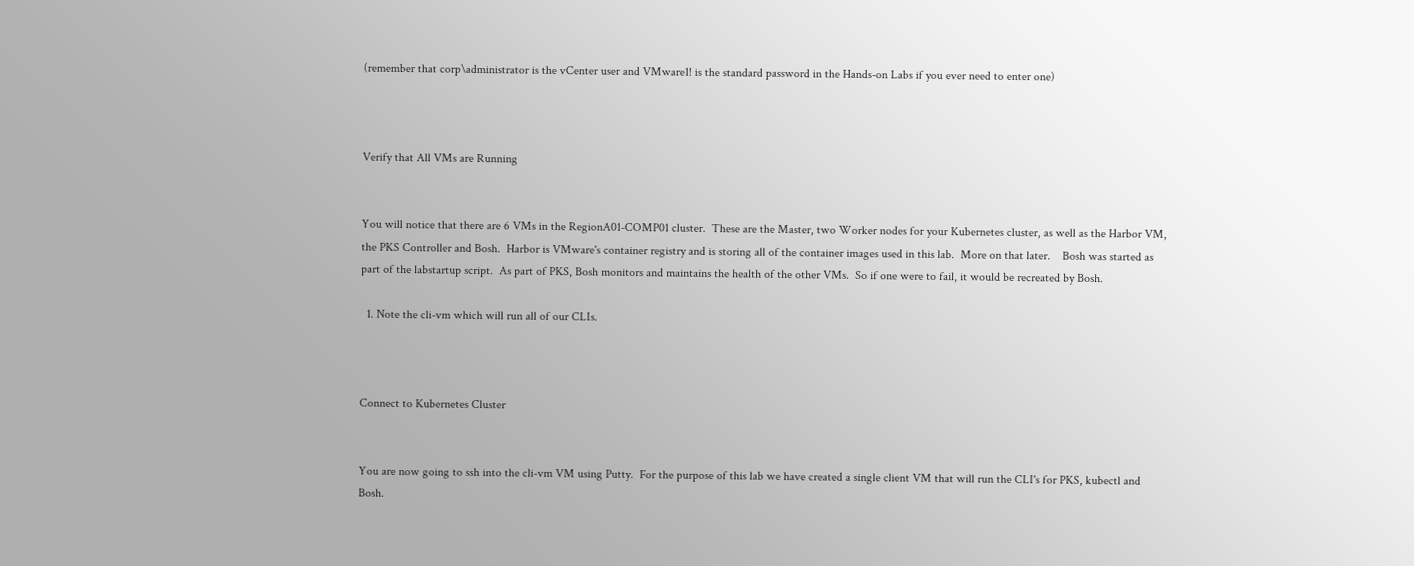(remember that corp\administrator is the vCenter user and VMware1! is the standard password in the Hands-on Labs if you ever need to enter one)



Verify that All VMs are Running


You will notice that there are 6 VMs in the RegionA01-COMP01 cluster.  These are the Master, two Worker nodes for your Kubernetes cluster, as well as the Harbor VM, the PKS Controller and Bosh.  Harbor is VMware's container registry and is storing all of the container images used in this lab.  More on that later.    Bosh was started as part of the labstartup script.  As part of PKS, Bosh monitors and maintains the health of the other VMs.  So if one were to fail, it would be recreated by Bosh.

  1. Note the cli-vm which will run all of our CLIs.



Connect to Kubernetes Cluster


You are now going to ssh into the cli-vm VM using Putty.  For the purpose of this lab we have created a single client VM that will run the CLI's for PKS, kubectl and Bosh.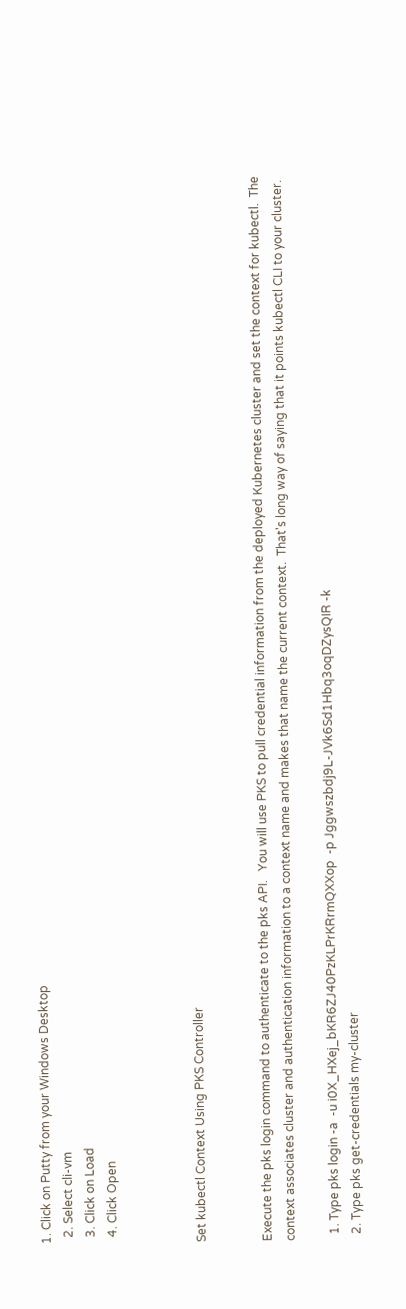1. Click on Putty from your Windows Desktop
  2. Select cli-vm
  3. Click on Load
  4. Click Open



Set kubectl Context Using PKS Controller


Execute the pks login command to authenticate to the pks API.   You will use PKS to pull credential information from the deployed Kubernetes cluster and set the context for kubectl.  The context associates cluster and authentication information to a context name and makes that name the current context.  That's long way of saying that it points kubectl CLI to your cluster.

  1. Type pks login -a  -u i0X_HXej_bKR6ZJ40PzKLPrKRrmQXXop  -p Jggwszbdj9L-JVk6Sd1Hbq3oqDZysQIR -k
  2. Type pks get-credentials my-cluster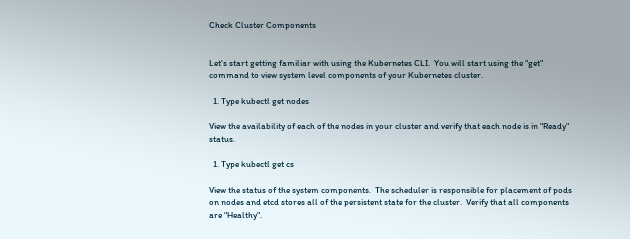Check Cluster Components


Let's start getting familiar with using the Kubernetes CLI.  You will start using the "get" command to view system level components of your Kubernetes cluster.

  1. Type kubectl get nodes

View the availability of each of the nodes in your cluster and verify that each node is in "Ready" status.

  1. Type kubectl get cs

View the status of the system components.  The scheduler is responsible for placement of pods on nodes and etcd stores all of the persistent state for the cluster.  Verify that all components are "Healthy".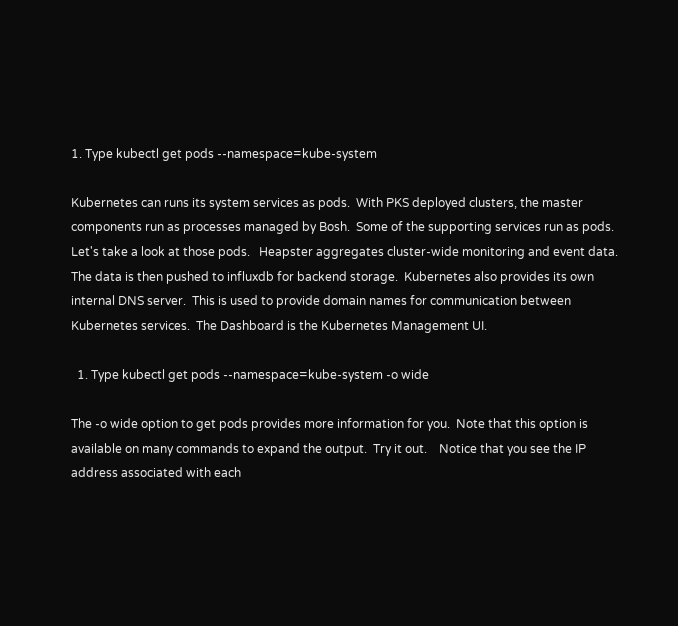1. Type kubectl get pods --namespace=kube-system

Kubernetes can runs its system services as pods.  With PKS deployed clusters, the master components run as processes managed by Bosh.  Some of the supporting services run as pods.  Let's take a look at those pods.   Heapster aggregates cluster-wide monitoring and event data. The data is then pushed to influxdb for backend storage.  Kubernetes also provides its own internal DNS server.  This is used to provide domain names for communication between Kubernetes services.  The Dashboard is the Kubernetes Management UI.

  1. Type kubectl get pods --namespace=kube-system -o wide

The -o wide option to get pods provides more information for you.  Note that this option is available on many commands to expand the output.  Try it out.    Notice that you see the IP address associated with each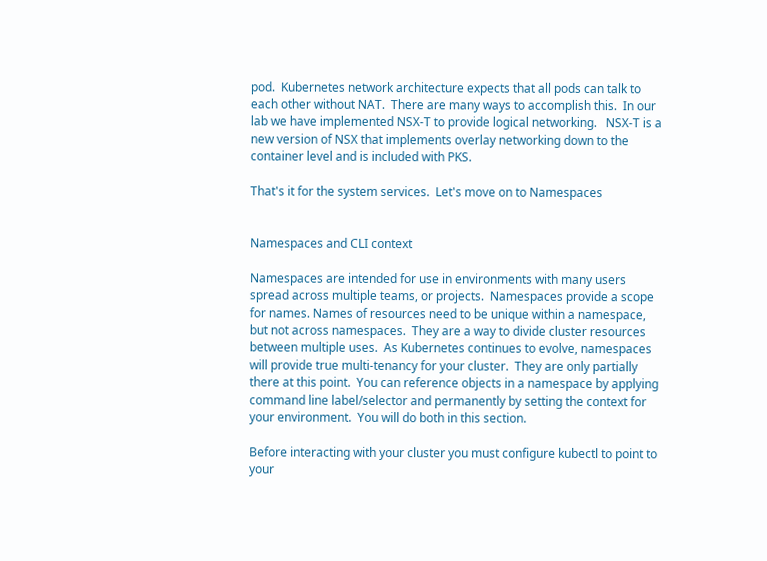pod.  Kubernetes network architecture expects that all pods can talk to each other without NAT.  There are many ways to accomplish this.  In our lab we have implemented NSX-T to provide logical networking.   NSX-T is a new version of NSX that implements overlay networking down to the container level and is included with PKS.

That's it for the system services.  Let's move on to Namespaces


Namespaces and CLI context

Namespaces are intended for use in environments with many users spread across multiple teams, or projects.  Namespaces provide a scope for names. Names of resources need to be unique within a namespace, but not across namespaces.  They are a way to divide cluster resources between multiple uses.  As Kubernetes continues to evolve, namespaces will provide true multi-tenancy for your cluster.  They are only partially there at this point.  You can reference objects in a namespace by applying command line label/selector and permanently by setting the context for your environment.  You will do both in this section.

Before interacting with your cluster you must configure kubectl to point to your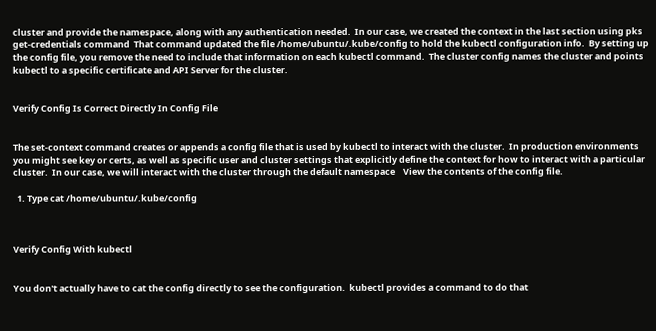cluster and provide the namespace, along with any authentication needed.  In our case, we created the context in the last section using pks get-credentials command  That command updated the file /home/ubuntu/.kube/config to hold the kubectl configuration info.  By setting up the config file, you remove the need to include that information on each kubectl command.  The cluster config names the cluster and points kubectl to a specific certificate and API Server for the cluster.


Verify Config Is Correct Directly In Config File


The set-context command creates or appends a config file that is used by kubectl to interact with the cluster.  In production environments you might see key or certs, as well as specific user and cluster settings that explicitly define the context for how to interact with a particular cluster.  In our case, we will interact with the cluster through the default namespace    View the contents of the config file.

  1. Type cat /home/ubuntu/.kube/config



Verify Config With kubectl


You don't actually have to cat the config directly to see the configuration.  kubectl provides a command to do that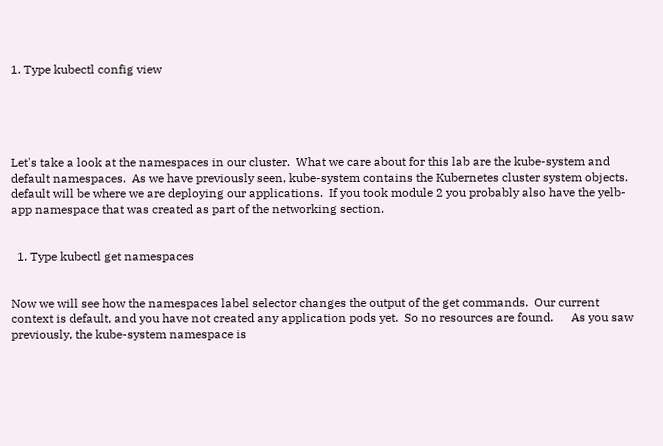1. Type kubectl config view





Let's take a look at the namespaces in our cluster.  What we care about for this lab are the kube-system and default namespaces.  As we have previously seen, kube-system contains the Kubernetes cluster system objects.  default will be where we are deploying our applications.  If you took module 2 you probably also have the yelb-app namespace that was created as part of the networking section.


  1. Type kubectl get namespaces


Now we will see how the namespaces label selector changes the output of the get commands.  Our current context is default, and you have not created any application pods yet.  So no resources are found.      As you saw previously, the kube-system namespace is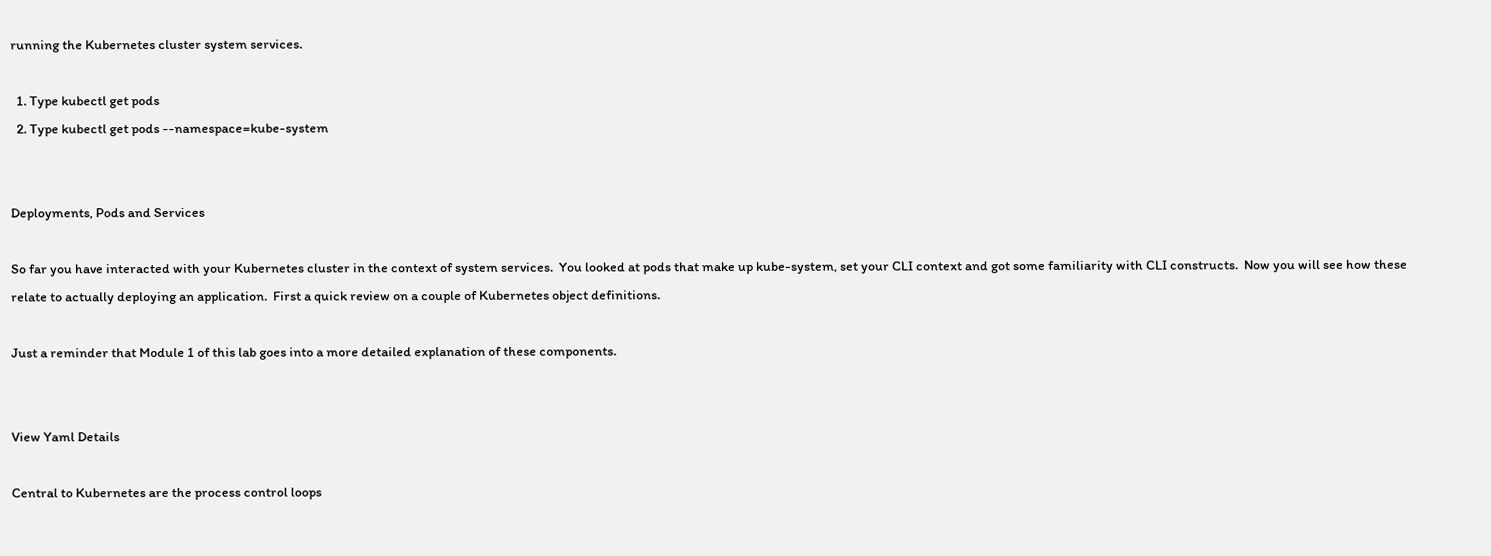running the Kubernetes cluster system services.

  1. Type kubectl get pods
  2. Type kubectl get pods --namespace=kube-system


Deployments, Pods and Services

So far you have interacted with your Kubernetes cluster in the context of system services.  You looked at pods that make up kube-system, set your CLI context and got some familiarity with CLI constructs.  Now you will see how these relate to actually deploying an application.  First a quick review on a couple of Kubernetes object definitions.

Just a reminder that Module 1 of this lab goes into a more detailed explanation of these components.


View Yaml Details

Central to Kubernetes are the process control loops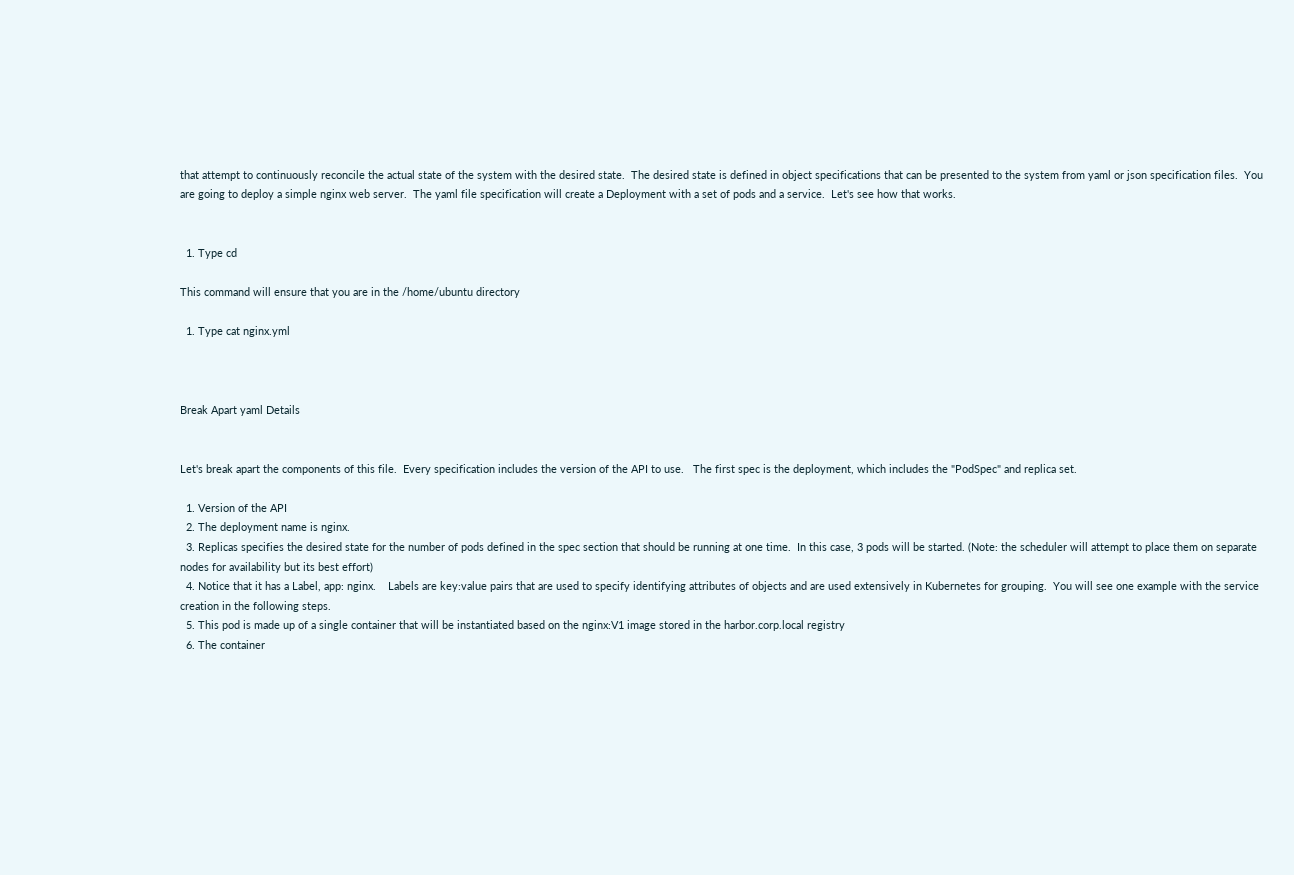that attempt to continuously reconcile the actual state of the system with the desired state.  The desired state is defined in object specifications that can be presented to the system from yaml or json specification files.  You are going to deploy a simple nginx web server.  The yaml file specification will create a Deployment with a set of pods and a service.  Let's see how that works.


  1. Type cd

This command will ensure that you are in the /home/ubuntu directory

  1. Type cat nginx.yml



Break Apart yaml Details


Let's break apart the components of this file.  Every specification includes the version of the API to use.   The first spec is the deployment, which includes the "PodSpec" and replica set.

  1. Version of the API
  2. The deployment name is nginx.
  3. Replicas specifies the desired state for the number of pods defined in the spec section that should be running at one time.  In this case, 3 pods will be started. (Note: the scheduler will attempt to place them on separate nodes for availability but its best effort)
  4. Notice that it has a Label, app: nginx.    Labels are key:value pairs that are used to specify identifying attributes of objects and are used extensively in Kubernetes for grouping.  You will see one example with the service creation in the following steps.
  5. This pod is made up of a single container that will be instantiated based on the nginx:V1 image stored in the harbor.corp.local registry
  6. The container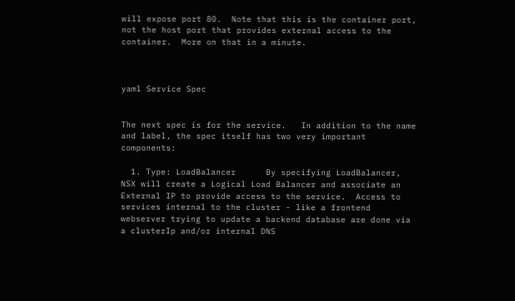will expose port 80.  Note that this is the container port, not the host port that provides external access to the container.  More on that in a minute.



yaml Service Spec


The next spec is for the service.   In addition to the name and label, the spec itself has two very important components:

  1. Type: LoadBalancer      By specifying LoadBalancer, NSX will create a Logical Load Balancer and associate an External IP to provide access to the service.  Access to services internal to the cluster - like a frontend webserver trying to update a backend database are done via a clusterIp and/or internal DNS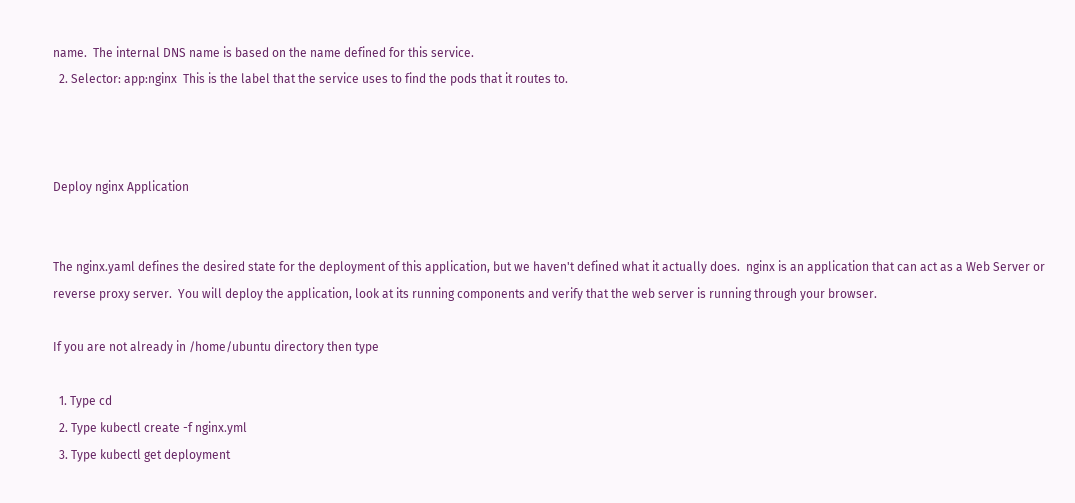name.  The internal DNS name is based on the name defined for this service.
  2. Selector: app:nginx  This is the label that the service uses to find the pods that it routes to.



Deploy nginx Application


The nginx.yaml defines the desired state for the deployment of this application, but we haven't defined what it actually does.  nginx is an application that can act as a Web Server or reverse proxy server.  You will deploy the application, look at its running components and verify that the web server is running through your browser.

If you are not already in /home/ubuntu directory then type

  1. Type cd
  2. Type kubectl create -f nginx.yml
  3. Type kubectl get deployment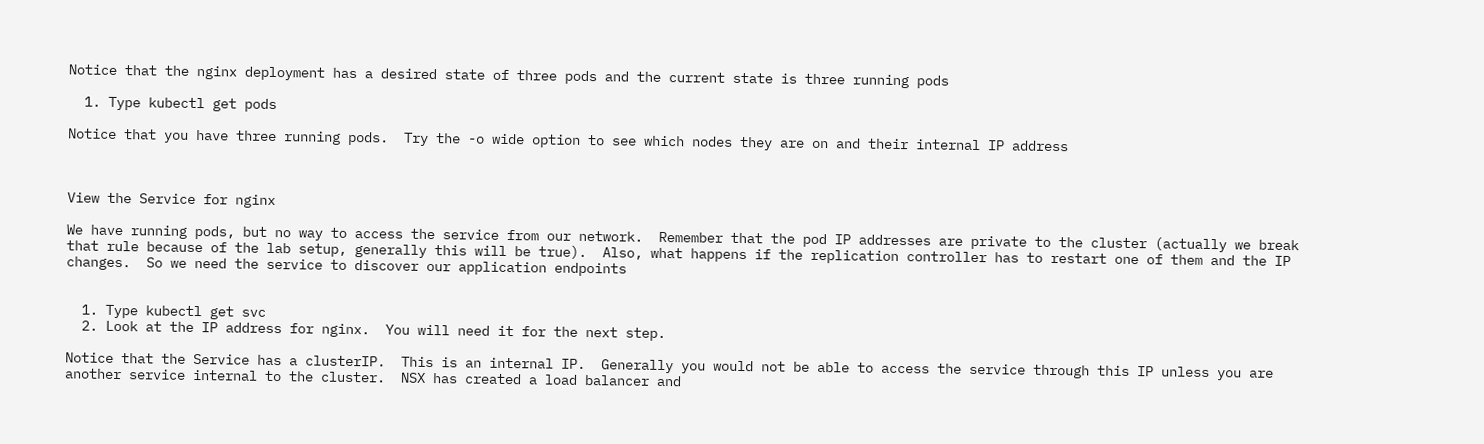Notice that the nginx deployment has a desired state of three pods and the current state is three running pods

  1. Type kubectl get pods

Notice that you have three running pods.  Try the -o wide option to see which nodes they are on and their internal IP address



View the Service for nginx

We have running pods, but no way to access the service from our network.  Remember that the pod IP addresses are private to the cluster (actually we break that rule because of the lab setup, generally this will be true).  Also, what happens if the replication controller has to restart one of them and the IP changes.  So we need the service to discover our application endpoints


  1. Type kubectl get svc
  2. Look at the IP address for nginx.  You will need it for the next step.

Notice that the Service has a clusterIP.  This is an internal IP.  Generally you would not be able to access the service through this IP unless you are another service internal to the cluster.  NSX has created a load balancer and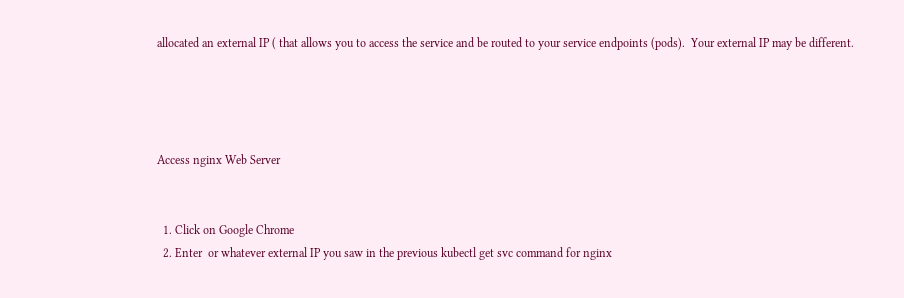allocated an external IP ( that allows you to access the service and be routed to your service endpoints (pods).  Your external IP may be different.




Access nginx Web Server


  1. Click on Google Chrome
  2. Enter  or whatever external IP you saw in the previous kubectl get svc command for nginx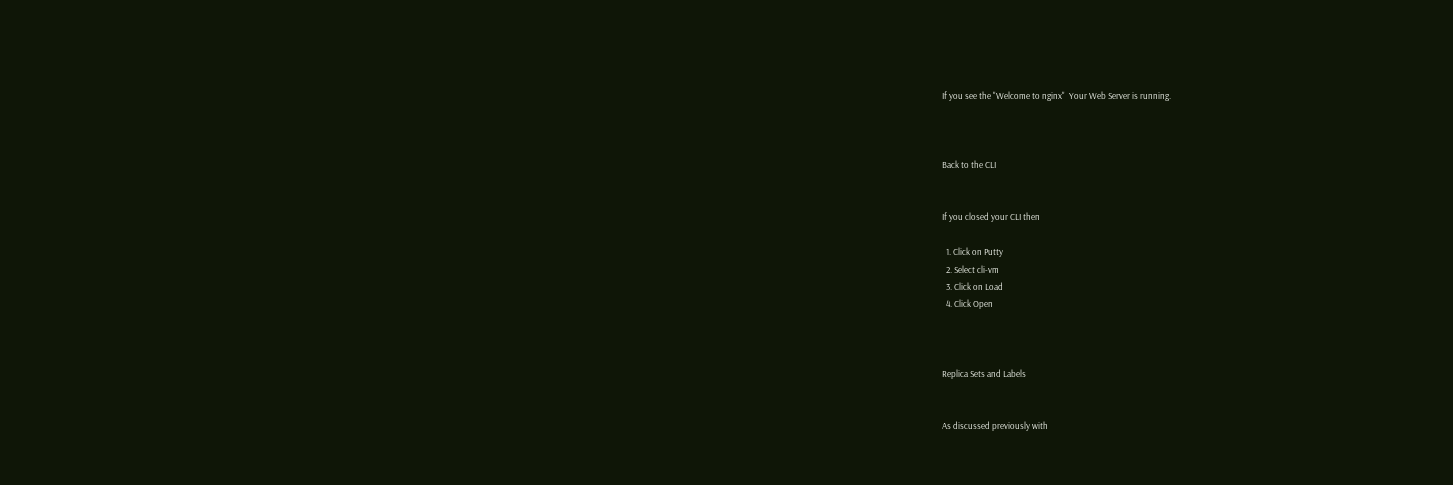If you see the "Welcome to nginx"  Your Web Server is running.



Back to the CLI


If you closed your CLI then

  1. Click on Putty
  2. Select cli-vm
  3. Click on Load
  4. Click Open



Replica Sets and Labels


As discussed previously with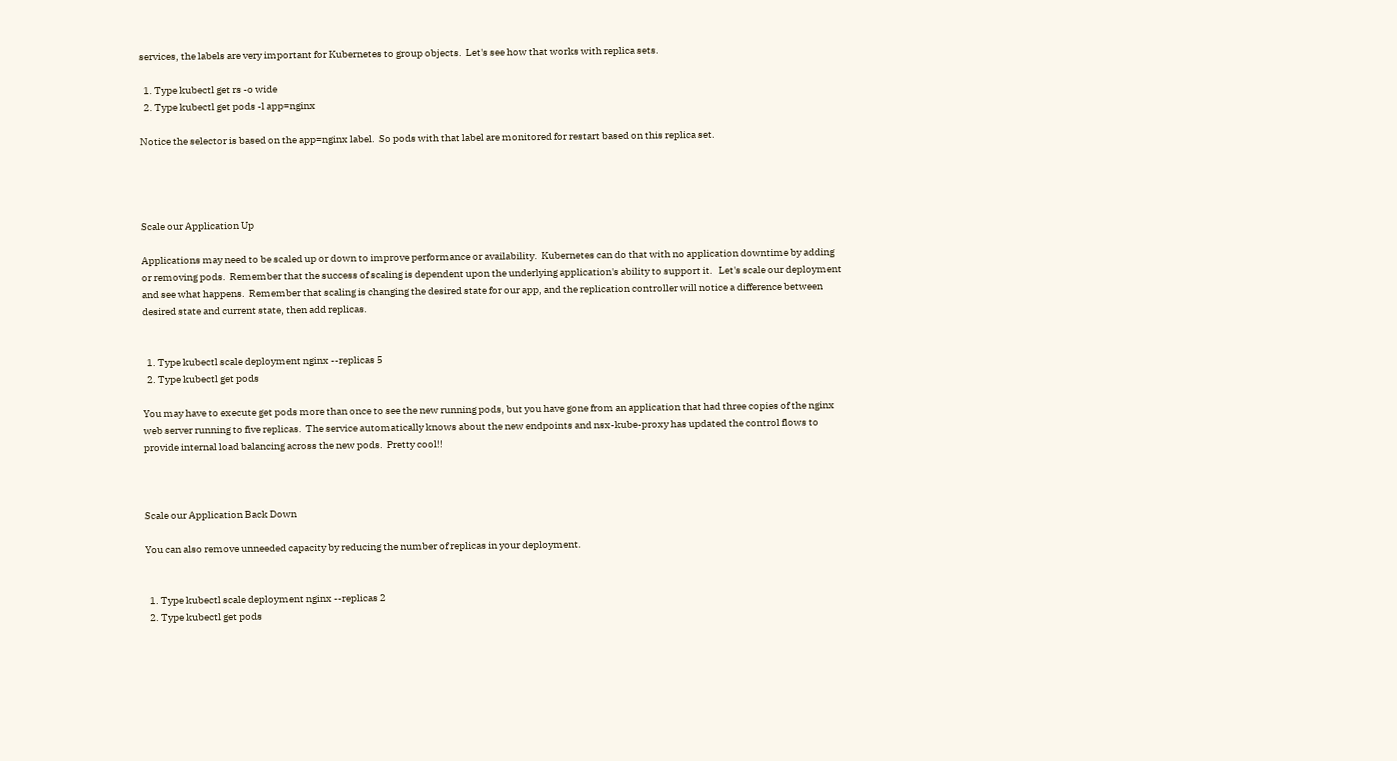services, the labels are very important for Kubernetes to group objects.  Let's see how that works with replica sets.

  1. Type kubectl get rs -o wide
  2. Type kubectl get pods -l app=nginx

Notice the selector is based on the app=nginx label.  So pods with that label are monitored for restart based on this replica set.




Scale our Application Up

Applications may need to be scaled up or down to improve performance or availability.  Kubernetes can do that with no application downtime by adding or removing pods.  Remember that the success of scaling is dependent upon the underlying application's ability to support it.   Let's scale our deployment and see what happens.  Remember that scaling is changing the desired state for our app, and the replication controller will notice a difference between desired state and current state, then add replicas.


  1. Type kubectl scale deployment nginx --replicas 5
  2. Type kubectl get pods

You may have to execute get pods more than once to see the new running pods, but you have gone from an application that had three copies of the nginx web server running to five replicas.  The service automatically knows about the new endpoints and nsx-kube-proxy has updated the control flows to provide internal load balancing across the new pods.  Pretty cool!!



Scale our Application Back Down

You can also remove unneeded capacity by reducing the number of replicas in your deployment.


  1. Type kubectl scale deployment nginx --replicas 2
  2. Type kubectl get pods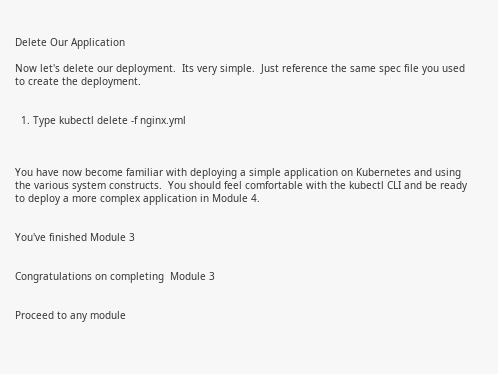Delete Our Application

Now let's delete our deployment.  Its very simple.  Just reference the same spec file you used to create the deployment.


  1. Type kubectl delete -f nginx.yml



You have now become familiar with deploying a simple application on Kubernetes and using the various system constructs.  You should feel comfortable with the kubectl CLI and be ready to deploy a more complex application in Module 4.


You've finished Module 3


Congratulations on completing  Module 3


Proceed to any module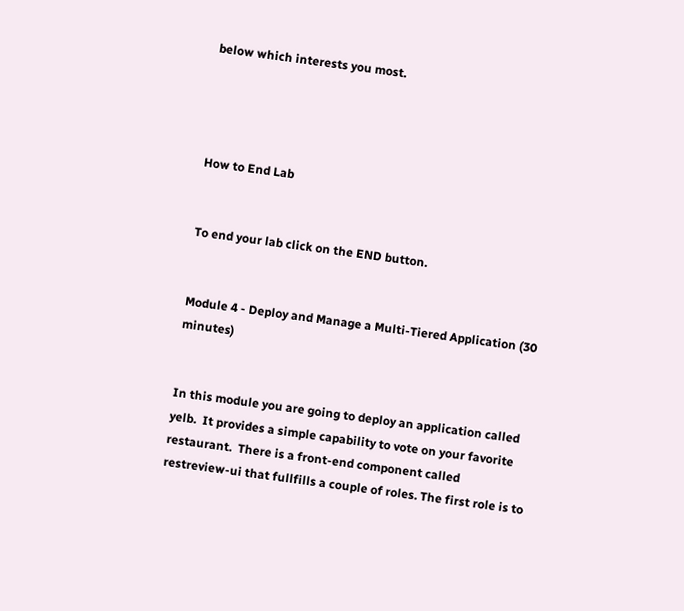below which interests you most.




How to End Lab


To end your lab click on the END button.


Module 4 - Deploy and Manage a Multi-Tiered Application (30 minutes)


In this module you are going to deploy an application called yelb.  It provides a simple capability to vote on your favorite restaurant.  There is a front-end component called restreview-ui that fullfills a couple of roles. The first role is to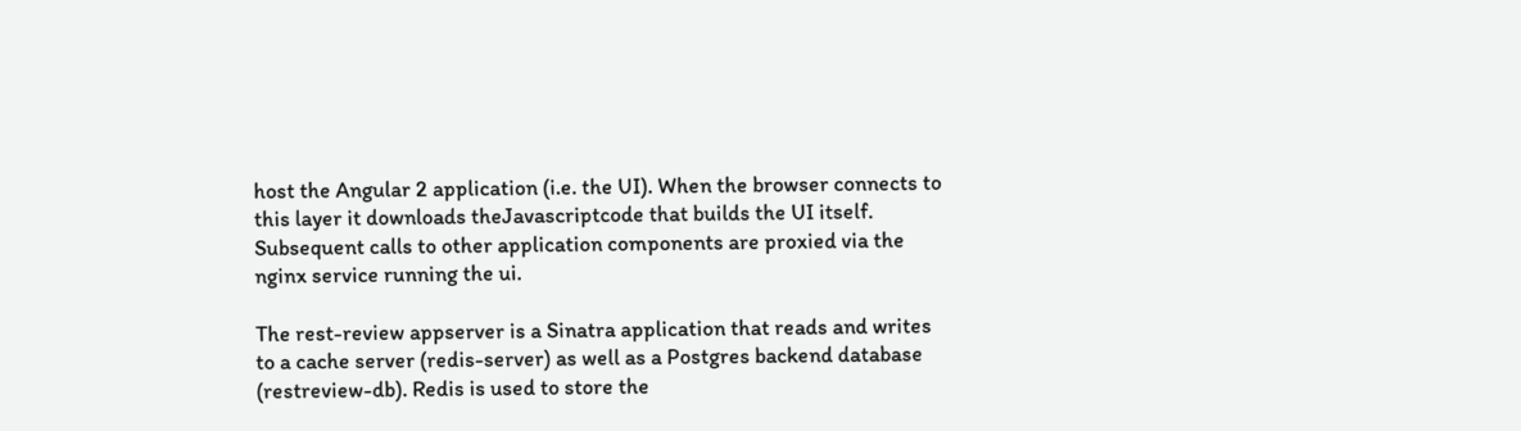host the Angular 2 application (i.e. the UI). When the browser connects to this layer it downloads theJavascriptcode that builds the UI itself. Subsequent calls to other application components are proxied via the nginx service running the ui.

The rest-review appserver is a Sinatra application that reads and writes to a cache server (redis-server) as well as a Postgres backend database (restreview-db). Redis is used to store the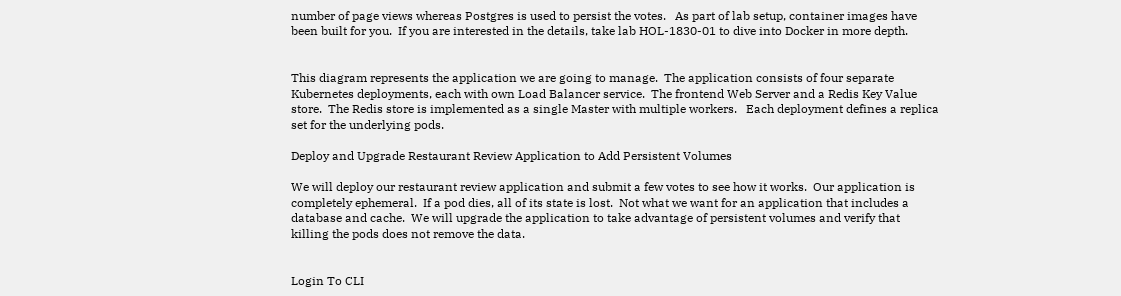number of page views whereas Postgres is used to persist the votes.   As part of lab setup, container images have been built for you.  If you are interested in the details, take lab HOL-1830-01 to dive into Docker in more depth.


This diagram represents the application we are going to manage.  The application consists of four separate Kubernetes deployments, each with own Load Balancer service.  The frontend Web Server and a Redis Key Value store.  The Redis store is implemented as a single Master with multiple workers.   Each deployment defines a replica set for the underlying pods.

Deploy and Upgrade Restaurant Review Application to Add Persistent Volumes

We will deploy our restaurant review application and submit a few votes to see how it works.  Our application is completely ephemeral.  If a pod dies, all of its state is lost.  Not what we want for an application that includes a database and cache.  We will upgrade the application to take advantage of persistent volumes and verify that killing the pods does not remove the data.


Login To CLI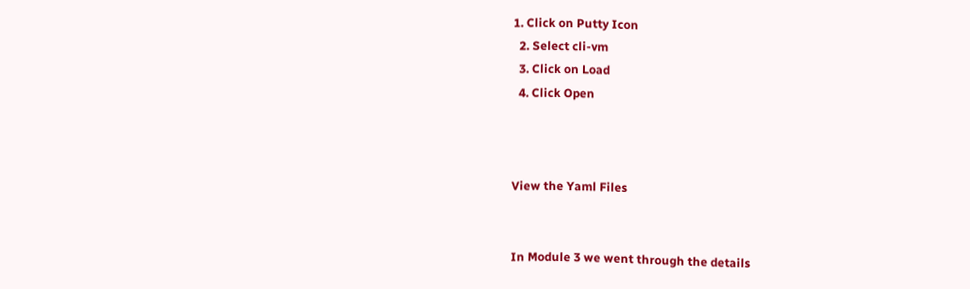1. Click on Putty Icon
  2. Select cli-vm
  3. Click on Load
  4. Click Open



View the Yaml Files


In Module 3 we went through the details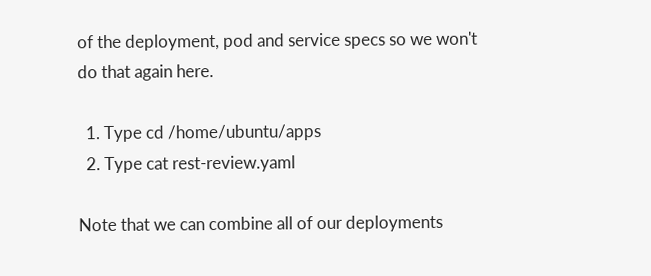of the deployment, pod and service specs so we won't do that again here.

  1. Type cd /home/ubuntu/apps
  2. Type cat rest-review.yaml

Note that we can combine all of our deployments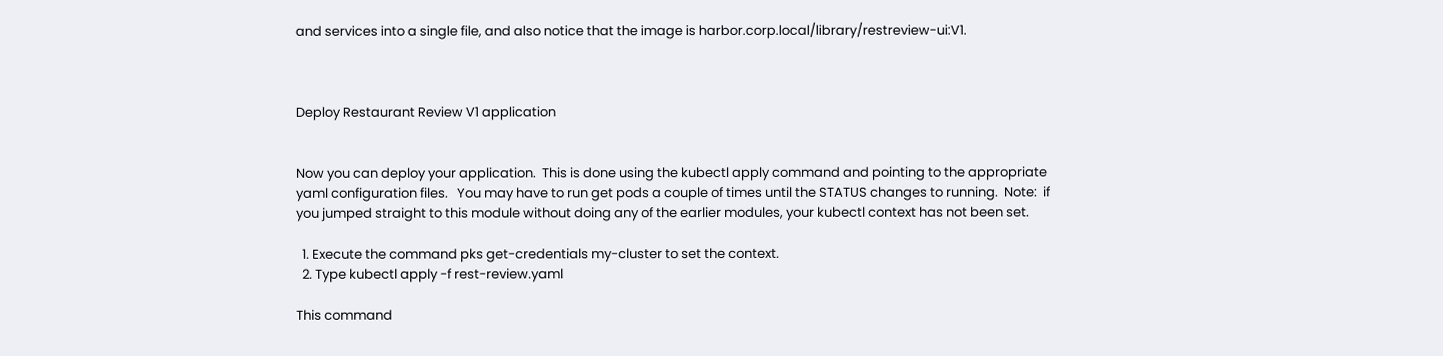and services into a single file, and also notice that the image is harbor.corp.local/library/restreview-ui:V1.



Deploy Restaurant Review V1 application


Now you can deploy your application.  This is done using the kubectl apply command and pointing to the appropriate yaml configuration files.   You may have to run get pods a couple of times until the STATUS changes to running.  Note:  if you jumped straight to this module without doing any of the earlier modules, your kubectl context has not been set.

  1. Execute the command pks get-credentials my-cluster to set the context.
  2. Type kubectl apply -f rest-review.yaml

This command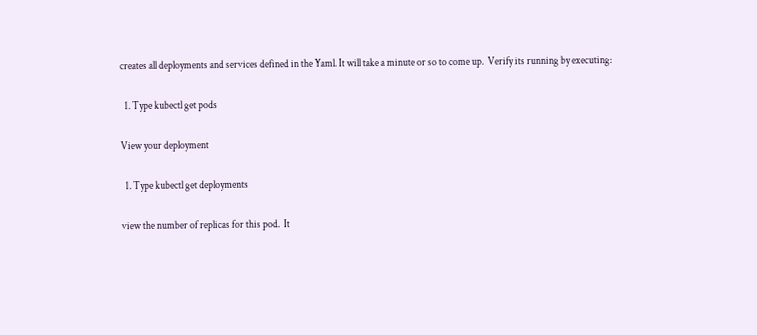creates all deployments and services defined in the Yaml. It will take a minute or so to come up.  Verify its running by executing:

  1. Type kubectl get pods

View your deployment

  1. Type kubectl get deployments

view the number of replicas for this pod.  It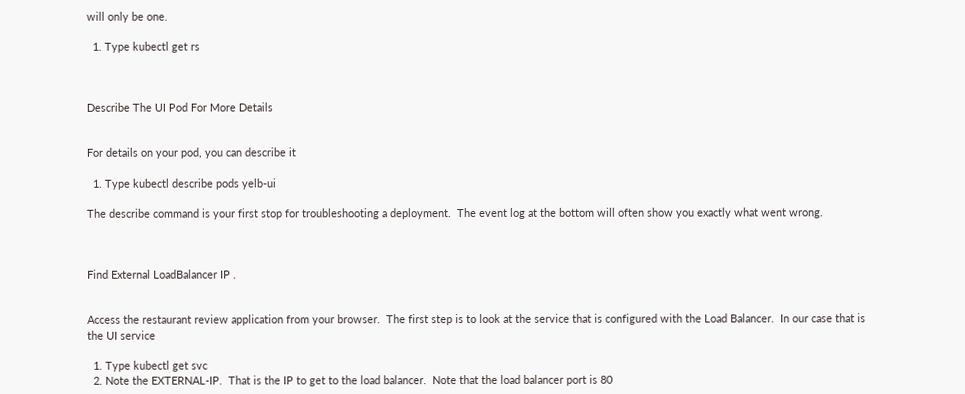will only be one.

  1. Type kubectl get rs



Describe The UI Pod For More Details


For details on your pod, you can describe it

  1. Type kubectl describe pods yelb-ui

The describe command is your first stop for troubleshooting a deployment.  The event log at the bottom will often show you exactly what went wrong.



Find External LoadBalancer IP .


Access the restaurant review application from your browser.  The first step is to look at the service that is configured with the Load Balancer.  In our case that is the UI service

  1. Type kubectl get svc
  2. Note the EXTERNAL-IP.  That is the IP to get to the load balancer.  Note that the load balancer port is 80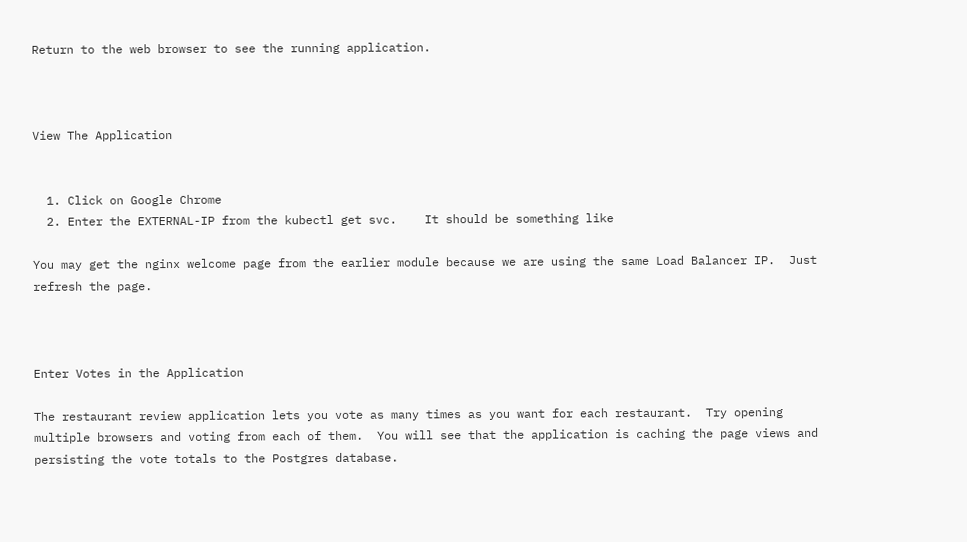Return to the web browser to see the running application.



View The Application


  1. Click on Google Chrome
  2. Enter the EXTERNAL-IP from the kubectl get svc.    It should be something like

You may get the nginx welcome page from the earlier module because we are using the same Load Balancer IP.  Just refresh the page.



Enter Votes in the Application

The restaurant review application lets you vote as many times as you want for each restaurant.  Try opening multiple browsers and voting from each of them.  You will see that the application is caching the page views and persisting the vote totals to the Postgres database.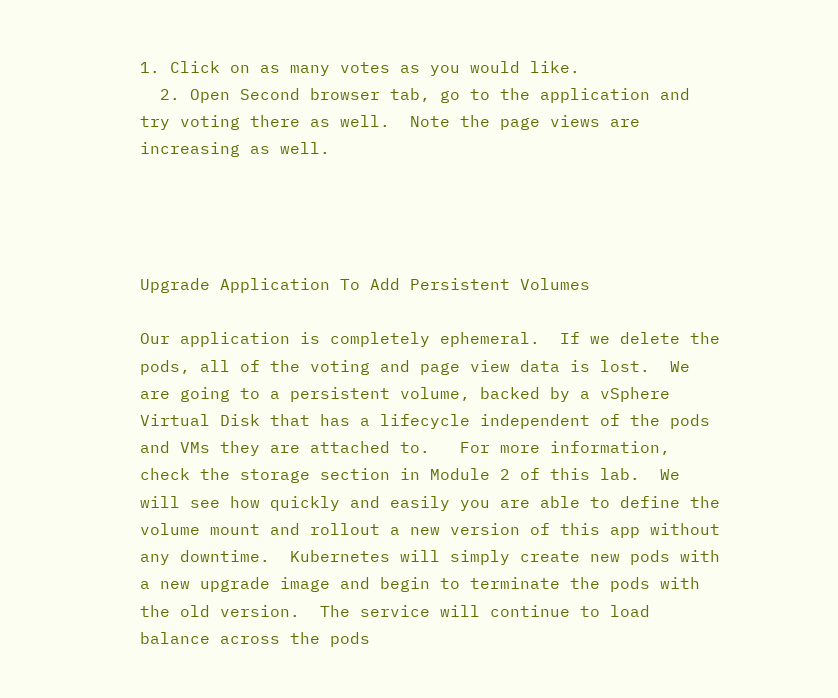1. Click on as many votes as you would like.
  2. Open Second browser tab, go to the application and try voting there as well.  Note the page views are increasing as well.




Upgrade Application To Add Persistent Volumes

Our application is completely ephemeral.  If we delete the pods, all of the voting and page view data is lost.  We are going to a persistent volume, backed by a vSphere Virtual Disk that has a lifecycle independent of the pods and VMs they are attached to.   For more information, check the storage section in Module 2 of this lab.  We will see how quickly and easily you are able to define the volume mount and rollout a new version of this app without any downtime.  Kubernetes will simply create new pods with a new upgrade image and begin to terminate the pods with the old version.  The service will continue to load balance across the pods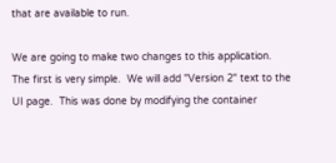that are available to run.

We are going to make two changes to this application.  The first is very simple.  We will add "Version 2" text to the UI page.  This was done by modifying the container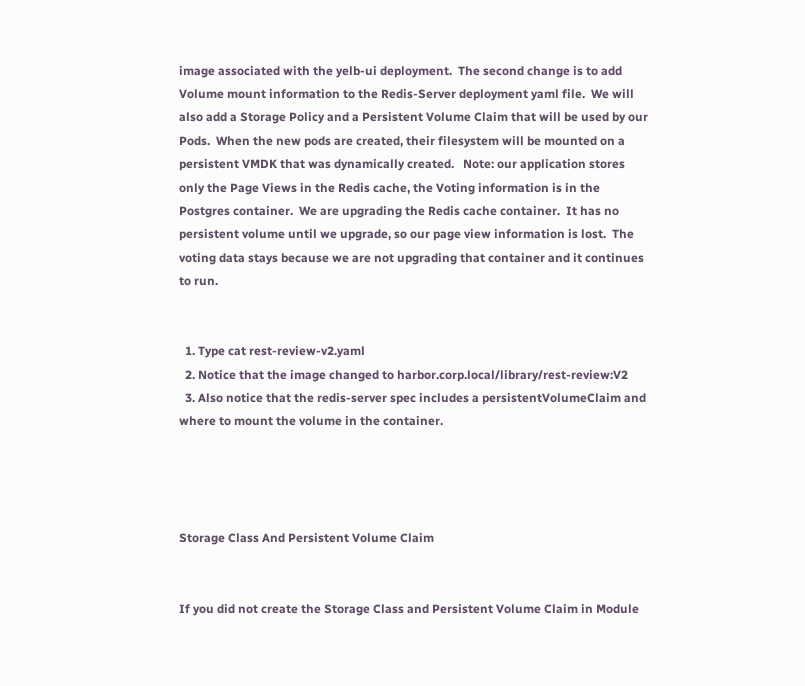image associated with the yelb-ui deployment.  The second change is to add Volume mount information to the Redis-Server deployment yaml file.  We will also add a Storage Policy and a Persistent Volume Claim that will be used by our Pods.  When the new pods are created, their filesystem will be mounted on a persistent VMDK that was dynamically created.   Note: our application stores only the Page Views in the Redis cache, the Voting information is in the Postgres container.  We are upgrading the Redis cache container.  It has no persistent volume until we upgrade, so our page view information is lost.  The voting data stays because we are not upgrading that container and it continues to run.


  1. Type cat rest-review-v2.yaml
  2. Notice that the image changed to harbor.corp.local/library/rest-review:V2
  3. Also notice that the redis-server spec includes a persistentVolumeClaim and where to mount the volume in the container.




Storage Class And Persistent Volume Claim


If you did not create the Storage Class and Persistent Volume Claim in Module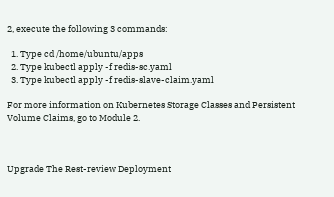2, execute the following 3 commands:

  1. Type cd /home/ubuntu/apps
  2. Type kubectl apply -f redis-sc.yaml
  3. Type kubectl apply -f redis-slave-claim.yaml

For more information on Kubernetes Storage Classes and Persistent Volume Claims, go to Module 2.



Upgrade The Rest-review Deployment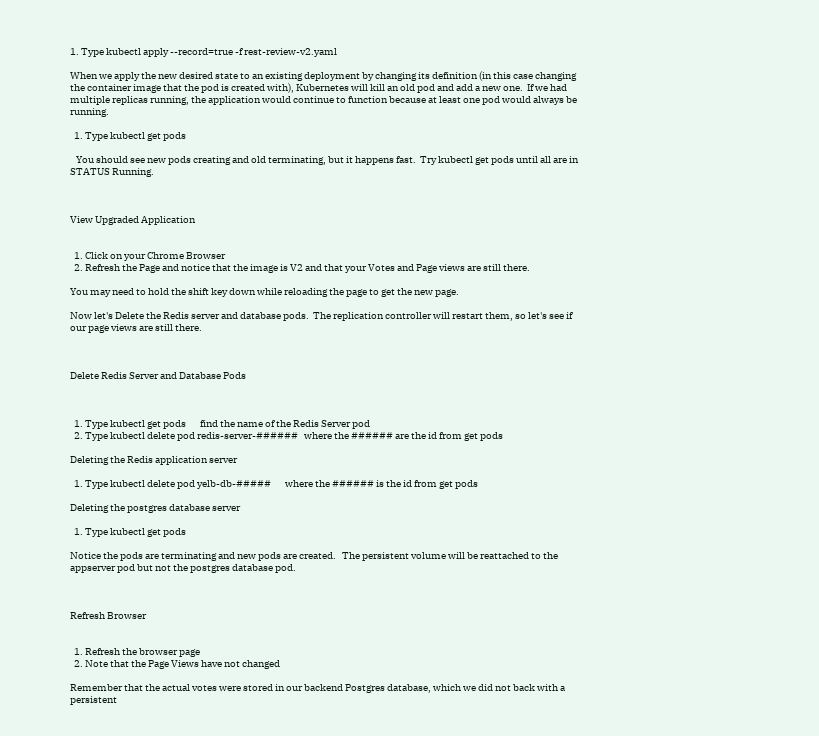1. Type kubectl apply --record=true -f rest-review-v2.yaml

When we apply the new desired state to an existing deployment by changing its definition (in this case changing the container image that the pod is created with), Kubernetes will kill an old pod and add a new one.  If we had multiple replicas running, the application would continue to function because at least one pod would always be running.

  1. Type kubectl get pods

   You should see new pods creating and old terminating, but it happens fast.  Try kubectl get pods until all are in STATUS Running.



View Upgraded Application


  1. Click on your Chrome Browser
  2. Refresh the Page and notice that the image is V2 and that your Votes and Page views are still there.

You may need to hold the shift key down while reloading the page to get the new page.

Now let's Delete the Redis server and database pods.  The replication controller will restart them, so let's see if our page views are still there.



Delete Redis Server and Database Pods



  1. Type kubectl get pods       find the name of the Redis Server pod
  2. Type kubectl delete pod redis-server-######   where the ###### are the id from get pods

Deleting the Redis application server

  1. Type kubectl delete pod yelb-db-#####       where the ###### is the id from get pods

Deleting the postgres database server

  1. Type kubectl get pods

Notice the pods are terminating and new pods are created.   The persistent volume will be reattached to the appserver pod but not the postgres database pod.



Refresh Browser


  1. Refresh the browser page
  2. Note that the Page Views have not changed

Remember that the actual votes were stored in our backend Postgres database, which we did not back with a persistent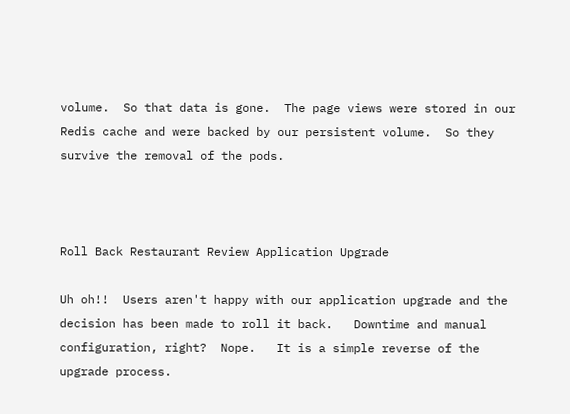volume.  So that data is gone.  The page views were stored in our Redis cache and were backed by our persistent volume.  So they survive the removal of the pods.



Roll Back Restaurant Review Application Upgrade

Uh oh!!  Users aren't happy with our application upgrade and the decision has been made to roll it back.   Downtime and manual configuration, right?  Nope.   It is a simple reverse of the upgrade process.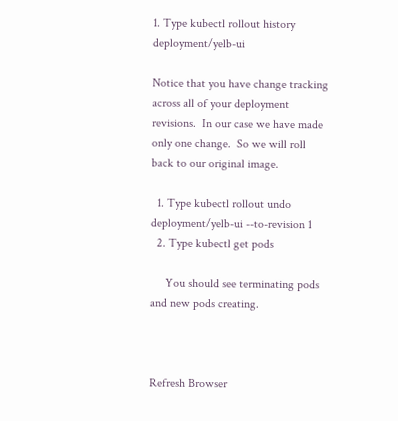1. Type kubectl rollout history deployment/yelb-ui

Notice that you have change tracking across all of your deployment revisions.  In our case we have made only one change.  So we will roll back to our original image.

  1. Type kubectl rollout undo deployment/yelb-ui --to-revision 1
  2. Type kubectl get pods

     You should see terminating pods and new pods creating.



Refresh Browser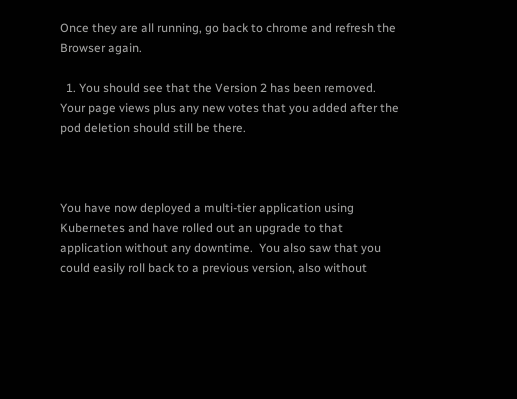Once they are all running, go back to chrome and refresh the Browser again.

  1. You should see that the Version 2 has been removed. Your page views plus any new votes that you added after the pod deletion should still be there.



You have now deployed a multi-tier application using Kubernetes and have rolled out an upgrade to that application without any downtime.  You also saw that you could easily roll back to a previous version, also without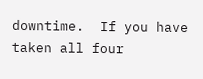downtime.  If you have taken all four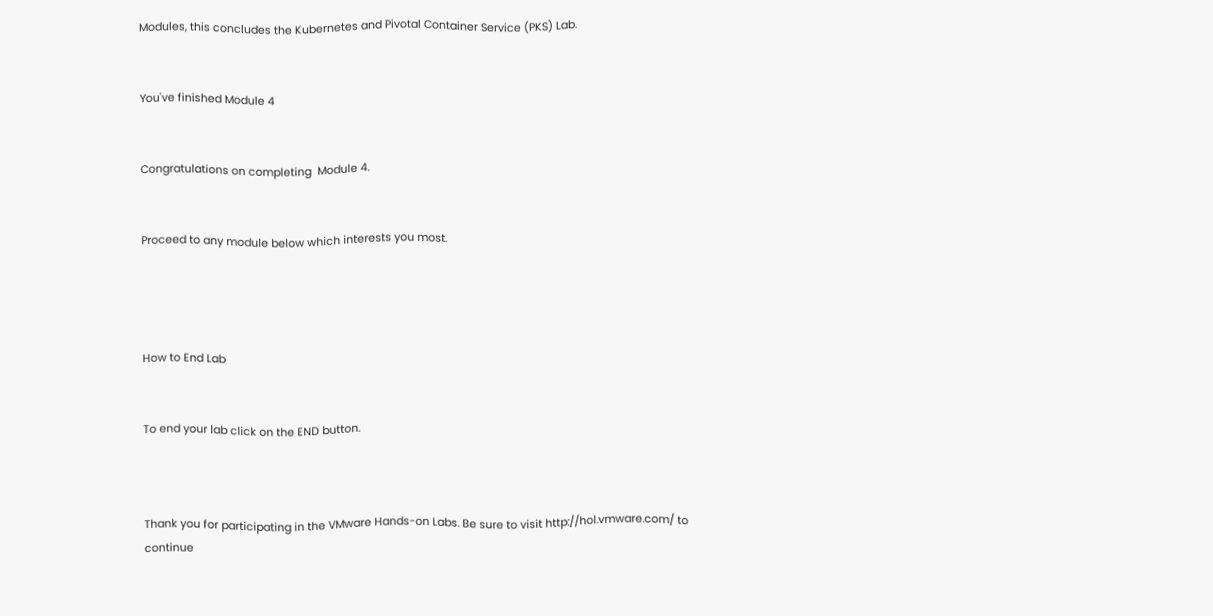Modules, this concludes the Kubernetes and Pivotal Container Service (PKS) Lab.


You've finished Module 4


Congratulations on completing  Module 4.


Proceed to any module below which interests you most.




How to End Lab


To end your lab click on the END button.



Thank you for participating in the VMware Hands-on Labs. Be sure to visit http://hol.vmware.com/ to continue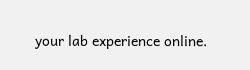your lab experience online.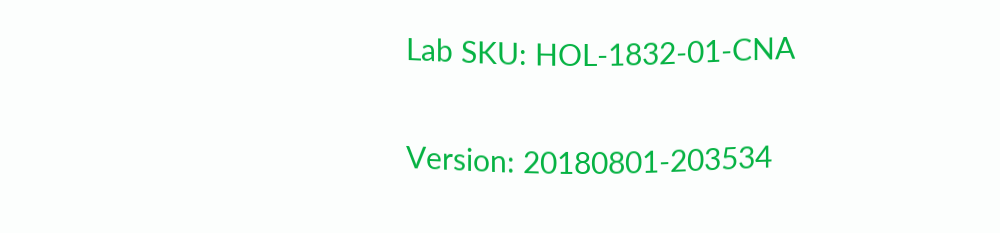Lab SKU: HOL-1832-01-CNA

Version: 20180801-203534